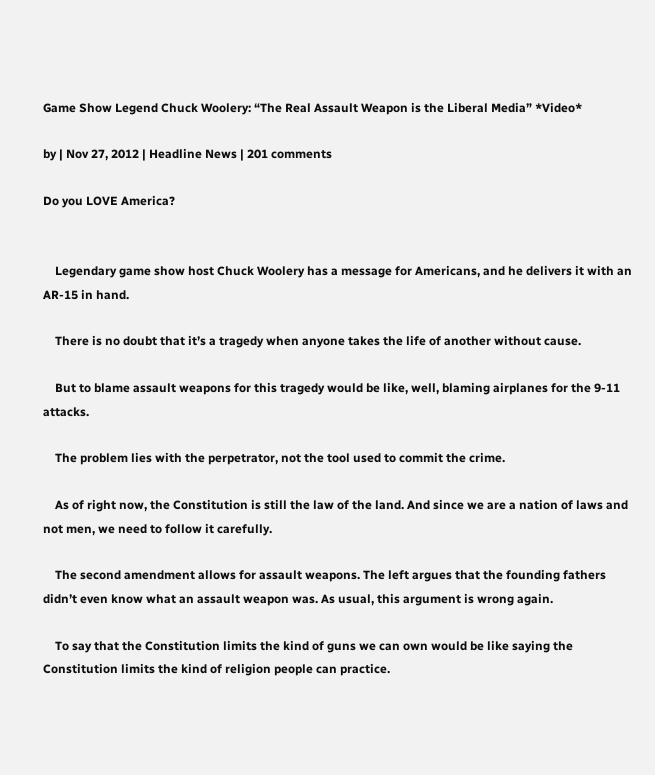Game Show Legend Chuck Woolery: “The Real Assault Weapon is the Liberal Media” *Video*

by | Nov 27, 2012 | Headline News | 201 comments

Do you LOVE America?


    Legendary game show host Chuck Woolery has a message for Americans, and he delivers it with an AR-15 in hand.

    There is no doubt that it’s a tragedy when anyone takes the life of another without cause.

    But to blame assault weapons for this tragedy would be like, well, blaming airplanes for the 9-11 attacks.

    The problem lies with the perpetrator, not the tool used to commit the crime.

    As of right now, the Constitution is still the law of the land. And since we are a nation of laws and not men, we need to follow it carefully.

    The second amendment allows for assault weapons. The left argues that the founding fathers didn’t even know what an assault weapon was. As usual, this argument is wrong again.

    To say that the Constitution limits the kind of guns we can own would be like saying the Constitution limits the kind of religion people can practice.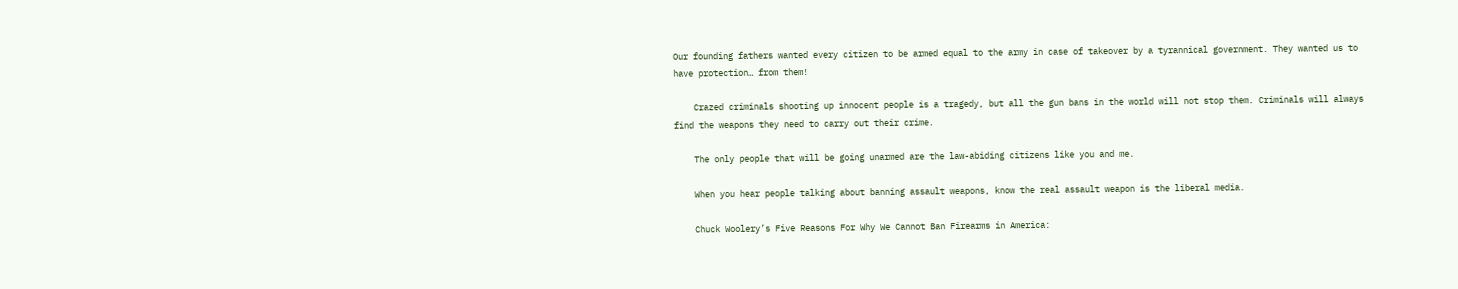Our founding fathers wanted every citizen to be armed equal to the army in case of takeover by a tyrannical government. They wanted us to have protection… from them!

    Crazed criminals shooting up innocent people is a tragedy, but all the gun bans in the world will not stop them. Criminals will always find the weapons they need to carry out their crime.

    The only people that will be going unarmed are the law-abiding citizens like you and me.

    When you hear people talking about banning assault weapons, know the real assault weapon is the liberal media.

    Chuck Woolery’s Five Reasons For Why We Cannot Ban Firearms in America: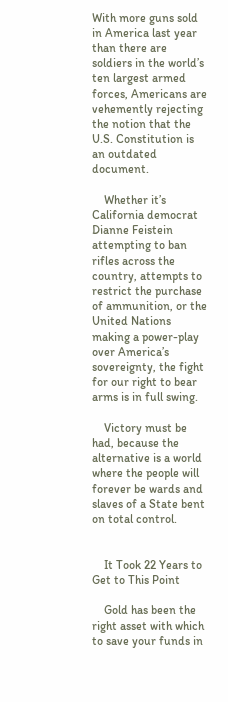With more guns sold in America last year than there are soldiers in the world’s ten largest armed forces, Americans are vehemently rejecting the notion that the U.S. Constitution is an outdated document.

    Whether it’s California democrat Dianne Feistein attempting to ban rifles across the country, attempts to restrict the purchase of ammunition, or the United Nations making a power-play over America’s sovereignty, the fight for our right to bear arms is in full swing.

    Victory must be had, because the alternative is a world where the people will forever be wards and slaves of a State bent on total control.


    It Took 22 Years to Get to This Point

    Gold has been the right asset with which to save your funds in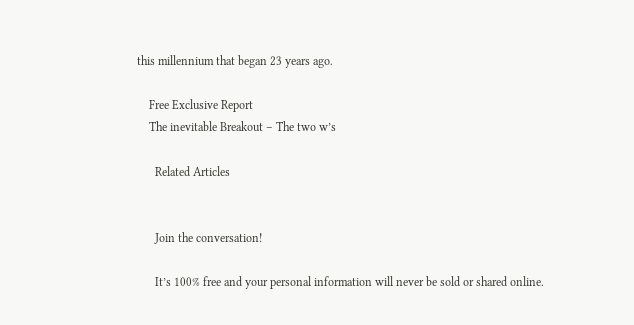this millennium that began 23 years ago.

    Free Exclusive Report
    The inevitable Breakout – The two w’s

      Related Articles


      Join the conversation!

      It’s 100% free and your personal information will never be sold or shared online.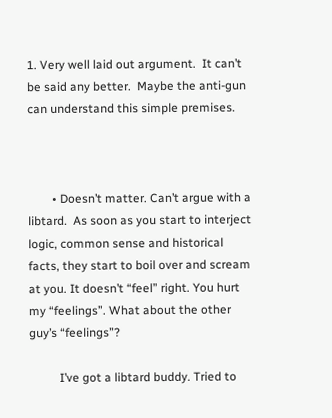1. Very well laid out argument.  It can’t be said any better.  Maybe the anti-gun can understand this simple premises.



        • Doesn’t matter. Can’t argue with a libtard.  As soon as you start to interject logic, common sense and historical facts, they start to boil over and scream at you. It doesn’t “feel” right. You hurt my “feelings”. What about the other guy’s “feelings”?

          I’ve got a libtard buddy. Tried to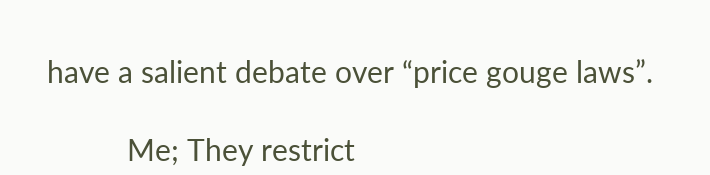have a salient debate over “price gouge laws”.

          Me; They restrict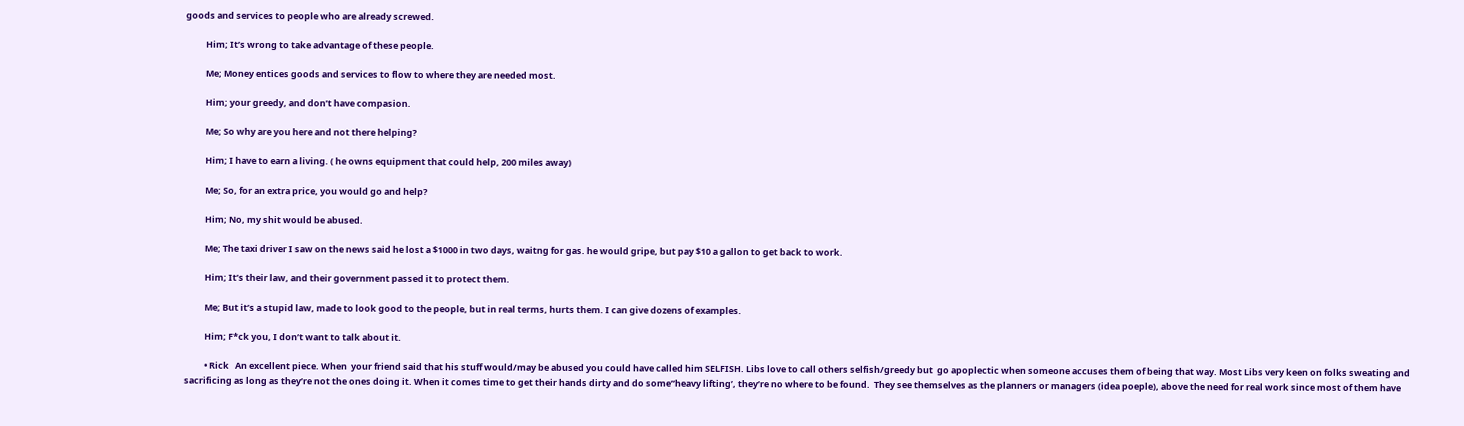goods and services to people who are already screwed.

          Him; It’s wrong to take advantage of these people.

          Me; Money entices goods and services to flow to where they are needed most.

          Him; your greedy, and don’t have compasion.

          Me; So why are you here and not there helping?

          Him; I have to earn a living. ( he owns equipment that could help, 200 miles away)

          Me; So, for an extra price, you would go and help?

          Him; No, my shit would be abused.

          Me; The taxi driver I saw on the news said he lost a $1000 in two days, waitng for gas. he would gripe, but pay $10 a gallon to get back to work.

          Him; It’s their law, and their government passed it to protect them.

          Me; But it’s a stupid law, made to look good to the people, but in real terms, hurts them. I can give dozens of examples.

          Him; F*ck you, I don’t want to talk about it.

          • Rick   An excellent piece. When  your friend said that his stuff would/may be abused you could have called him SELFISH. Libs love to call others selfish/greedy but  go apoplectic when someone accuses them of being that way. Most Libs very keen on folks sweating and sacrificing as long as they’re not the ones doing it. When it comes time to get their hands dirty and do some”heavy lifting’, they’re no where to be found.  They see themselves as the planners or managers (idea poeple), above the need for real work since most of them have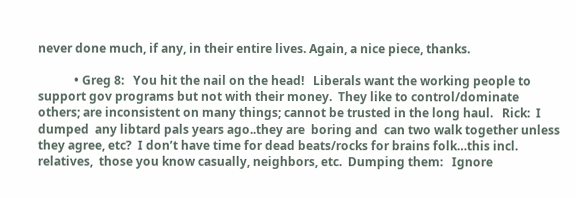never done much, if any, in their entire lives. Again, a nice piece, thanks.

            • Greg 8:   You hit the nail on the head!   Liberals want the working people to support gov programs but not with their money.  They like to control/dominate others; are inconsistent on many things; cannot be trusted in the long haul.   Rick:  I dumped  any libtard pals years ago..they are  boring and  can two walk together unless they agree, etc?  I don’t have time for dead beats/rocks for brains folk…this incl. relatives,  those you know casually, neighbors, etc.  Dumping them:   Ignore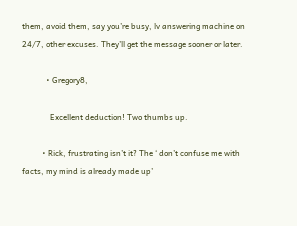them, avoid them, say you’re busy, lv answering machine on 24/7, other excuses. They’ll get the message sooner or later.

            • Gregory8,

              Excellent deduction! Two thumbs up.

          • Rick, frustrating isn’t it? The ‘ don’t confuse me with facts, my mind is already made up’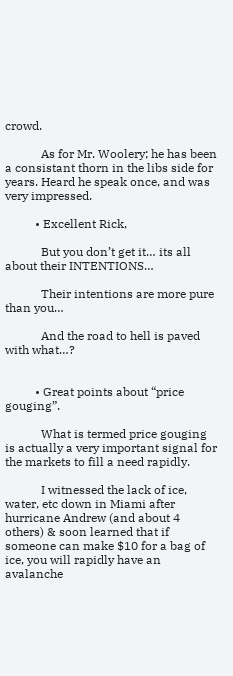crowd.

            As for Mr. Woolery; he has been a consistant thorn in the libs side for years. Heard he speak once, and was very impressed.

          • Excellent Rick,

            But you don’t get it… its all about their INTENTIONS…

            Their intentions are more pure than you…

            And the road to hell is paved with what…?


          • Great points about “price gouging”.

            What is termed price gouging is actually a very important signal for the markets to fill a need rapidly.

            I witnessed the lack of ice, water, etc down in Miami after hurricane Andrew (and about 4 others) & soon learned that if someone can make $10 for a bag of ice, you will rapidly have an avalanche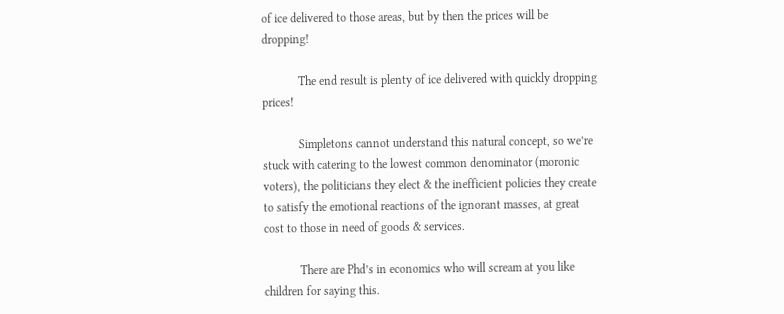of ice delivered to those areas, but by then the prices will be dropping!

            The end result is plenty of ice delivered with quickly dropping prices!

            Simpletons cannot understand this natural concept, so we’re stuck with catering to the lowest common denominator (moronic voters), the politicians they elect & the inefficient policies they create to satisfy the emotional reactions of the ignorant masses, at great cost to those in need of goods & services.

            There are Phd’s in economics who will scream at you like children for saying this.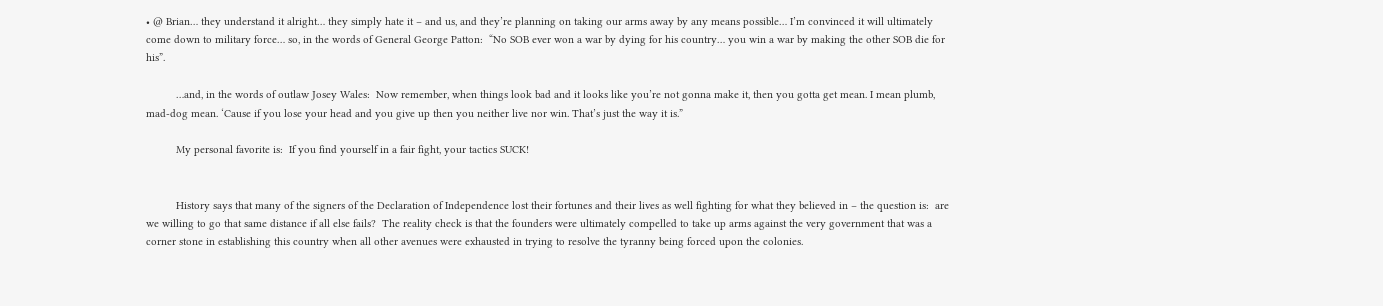• @ Brian… they understand it alright… they simply hate it – and us, and they’re planning on taking our arms away by any means possible… I’m convinced it will ultimately come down to military force… so, in the words of General George Patton:  “No SOB ever won a war by dying for his country… you win a war by making the other SOB die for his”.

          …and, in the words of outlaw Josey Wales:  Now remember, when things look bad and it looks like you’re not gonna make it, then you gotta get mean. I mean plumb, mad-dog mean. ‘Cause if you lose your head and you give up then you neither live nor win. That’s just the way it is.”

          My personal favorite is:  If you find yourself in a fair fight, your tactics SUCK!


          History says that many of the signers of the Declaration of Independence lost their fortunes and their lives as well fighting for what they believed in – the question is:  are we willing to go that same distance if all else fails?  The reality check is that the founders were ultimately compelled to take up arms against the very government that was a corner stone in establishing this country when all other avenues were exhausted in trying to resolve the tyranny being forced upon the colonies.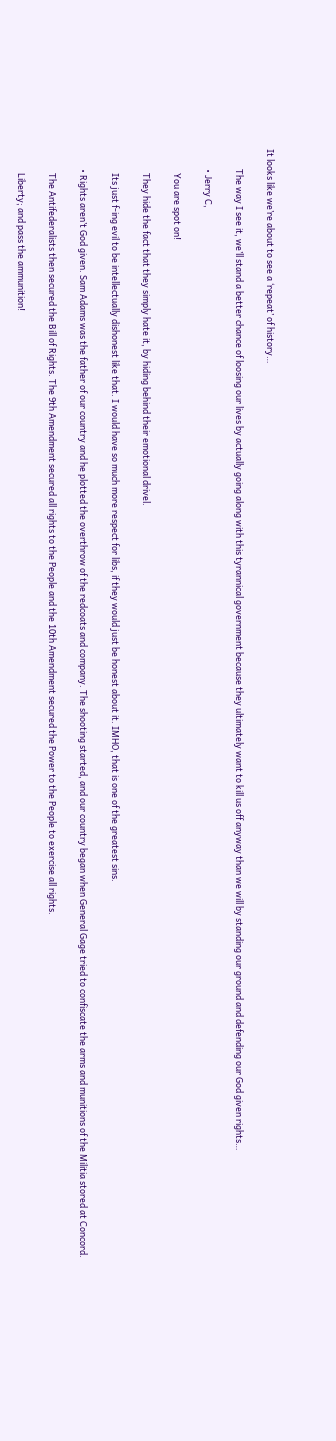It looks like we’re about to see a ‘repeat’ of history…

          The way I see it, we’ll stand a better chance of loosing our lives by actually going along with this tyrannical government because they ultimately want to kill us off anyway than we will by standing our ground and defending our God given rights…

          • Jerry C,

            You are spot on!

            They hide the fact that they simply hate it, by hiding behind their emotional drivel.

            Its just f-ing evil to be intellectually dishonest like that. I would have so much more respect for libs, if they would just be honest about it. IMHO, that is one of the greatest sins.

          • Rights aren’t God given. Sam Adams was the father of our country and he plotted the overthrow of the redcoats and company. The shooting started, and our country began when General Gage tried to confiscate the arms and munitions of the Militia stored at Concord.

            The Antifederalists then secured the Bill of Rights. The 9th Amendment secured all rights to the People and the 10th Amendment secured the Power to the People to exercise all rights.

            Liberty; and pass the ammunition!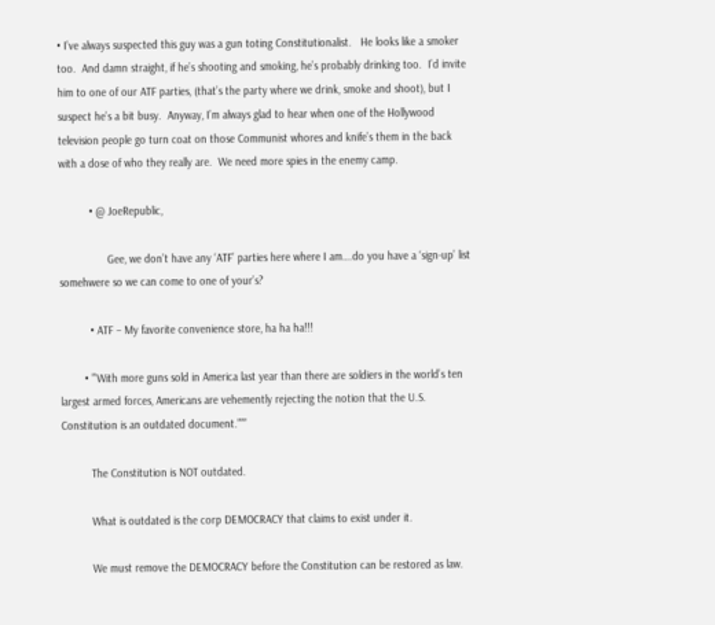• I’ve always suspected this guy was a gun toting Constitutionalist.   He looks like a smoker too.  And damn straight, if he’s shooting and smoking, he’s probably drinking too.  I’d invite him to one of our ATF parties, (that’s the party where we drink, smoke and shoot), but I suspect he’s a bit busy.  Anyway, I’m always glad to hear when one of the Hollywood television people go turn coat on those Communist whores and knife’s them in the back with a dose of who they really are.  We need more spies in the enemy camp.

          • @ JoeRepublic,

                Gee, we don’t have any ‘ATF’ parties here where I am….do you have a ‘sign-up’ list somehwere so we can come to one of your’s?

          • ATF – My favorite convenience store, ha ha ha!!!

        • ”’With more guns sold in America last year than there are soldiers in the world’s ten largest armed forces, Americans are vehemently rejecting the notion that the U.S. Constitution is an outdated document.”””

          The Constitution is NOT outdated.

          What is outdated is the corp DEMOCRACY that claims to exist under it.

          We must remove the DEMOCRACY before the Constitution can be restored as law.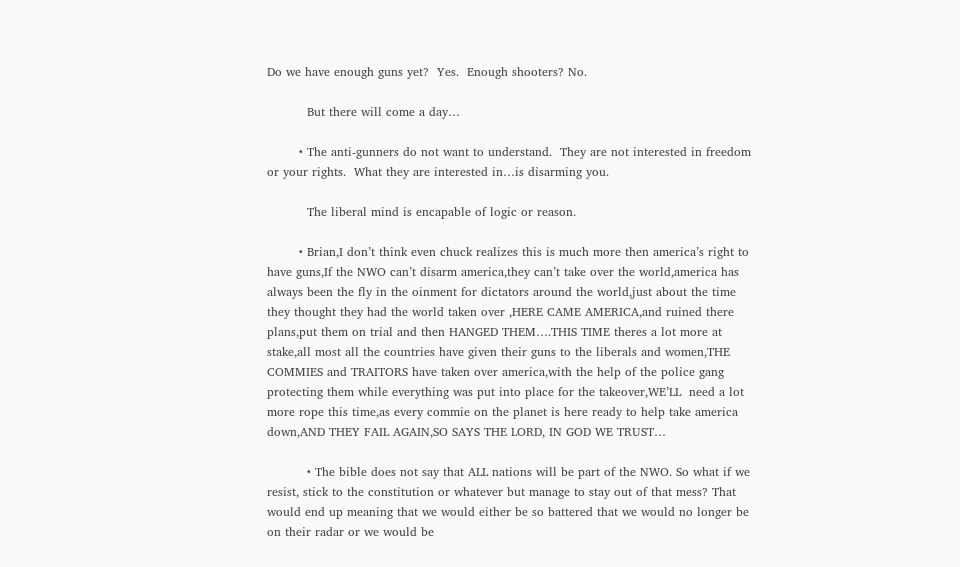Do we have enough guns yet?  Yes.  Enough shooters? No.

          But there will come a day…

        • The anti-gunners do not want to understand.  They are not interested in freedom or your rights.  What they are interested in…is disarming you.

          The liberal mind is encapable of logic or reason.

        • Brian,I don’t think even chuck realizes this is much more then america’s right to have guns,If the NWO can’t disarm america,they can’t take over the world,america has always been the fly in the oinment for dictators around the world,just about the time they thought they had the world taken over ,HERE CAME AMERICA,and ruined there plans,put them on trial and then HANGED THEM….THIS TIME theres a lot more at stake,all most all the countries have given their guns to the liberals and women,THE COMMIES and TRAITORS have taken over america,with the help of the police gang protecting them while everything was put into place for the takeover,WE’LL  need a lot more rope this time,as every commie on the planet is here ready to help take america down,AND THEY FAIL AGAIN,SO SAYS THE LORD, IN GOD WE TRUST…

          • The bible does not say that ALL nations will be part of the NWO. So what if we resist, stick to the constitution or whatever but manage to stay out of that mess? That would end up meaning that we would either be so battered that we would no longer be on their radar or we would be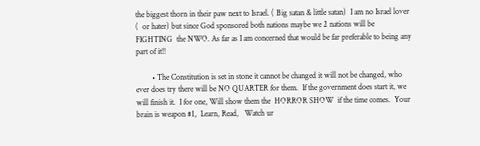the biggest thorn in their paw next to Israel. ( Big satan & little satan)  I am no Israel lover (  or hater) but since God sponsored both nations maybe we 2 nations will be  FIGHTING  the NWO. As far as I am concerned that would be far preferable to being any part of it!!

        • The Constitution is set in stone it cannot be changed it will not be changed, who ever does try there will be NO QUARTER for them.  If the government does start it, we will finish it.  I for one, Will show them the  HORROR SHOW  if the time comes.  Your brain is weapon #1,  Learn, Read,   Watch ur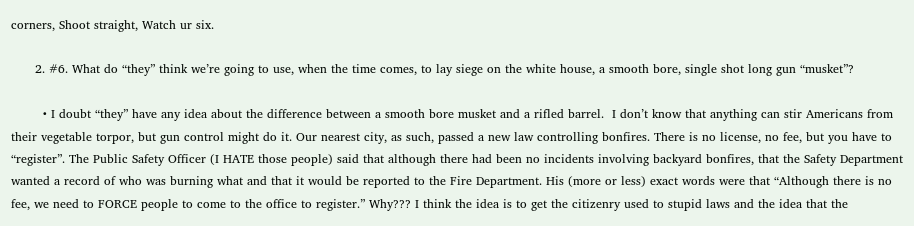corners, Shoot straight, Watch ur six.

      2. #6. What do “they” think we’re going to use, when the time comes, to lay siege on the white house, a smooth bore, single shot long gun “musket”?

        • I doubt “they” have any idea about the difference between a smooth bore musket and a rifled barrel.  I don’t know that anything can stir Americans from their vegetable torpor, but gun control might do it. Our nearest city, as such, passed a new law controlling bonfires. There is no license, no fee, but you have to “register”. The Public Safety Officer (I HATE those people) said that although there had been no incidents involving backyard bonfires, that the Safety Department wanted a record of who was burning what and that it would be reported to the Fire Department. His (more or less) exact words were that “Although there is no fee, we need to FORCE people to come to the office to register.” Why??? I think the idea is to get the citizenry used to stupid laws and the idea that the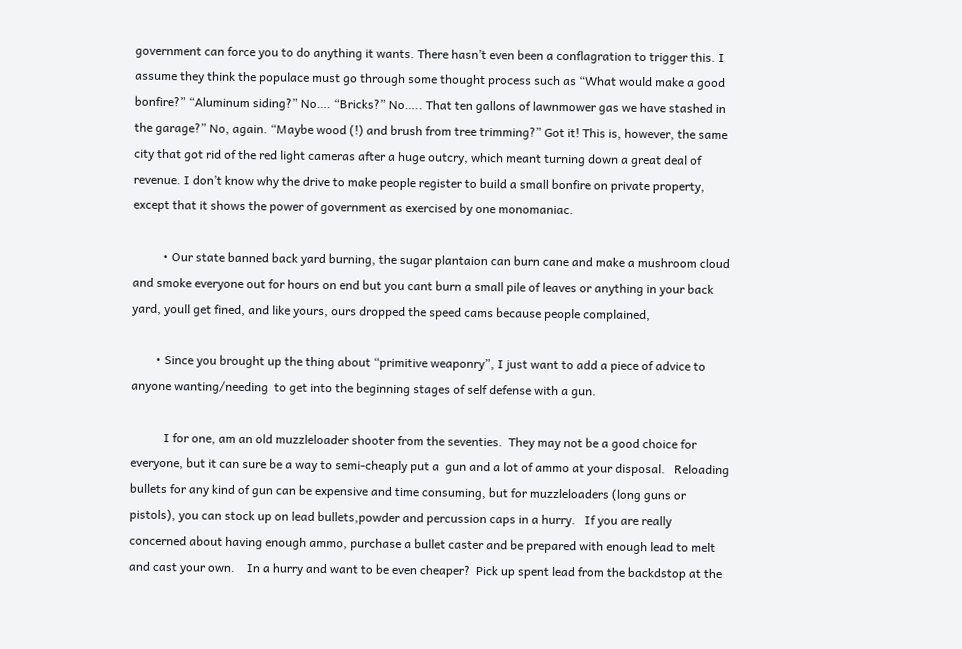government can force you to do anything it wants. There hasn’t even been a conflagration to trigger this. I assume they think the populace must go through some thought process such as “What would make a good bonfire?” “Aluminum siding?” No…. “Bricks?” No….. That ten gallons of lawnmower gas we have stashed in the garage?” No, again. “Maybe wood (!) and brush from tree trimming?” Got it! This is, however, the same city that got rid of the red light cameras after a huge outcry, which meant turning down a great deal of revenue. I don’t know why the drive to make people register to build a small bonfire on private property, except that it shows the power of government as exercised by one monomaniac.

          • Our state banned back yard burning, the sugar plantaion can burn cane and make a mushroom cloud and smoke everyone out for hours on end but you cant burn a small pile of leaves or anything in your back yard, youll get fined, and like yours, ours dropped the speed cams because people complained,

        • Since you brought up the thing about “primitive weaponry”, I just want to add a piece of advice to anyone wanting/needing  to get into the beginning stages of self defense with a gun.

           I for one, am an old muzzleloader shooter from the seventies.  They may not be a good choice for everyone, but it can sure be a way to semi-cheaply put a  gun and a lot of ammo at your disposal.   Reloading bullets for any kind of gun can be expensive and time consuming, but for muzzleloaders (long guns or pistols), you can stock up on lead bullets,powder and percussion caps in a hurry.   If you are really concerned about having enough ammo, purchase a bullet caster and be prepared with enough lead to melt and cast your own.    In a hurry and want to be even cheaper?  Pick up spent lead from the backdstop at the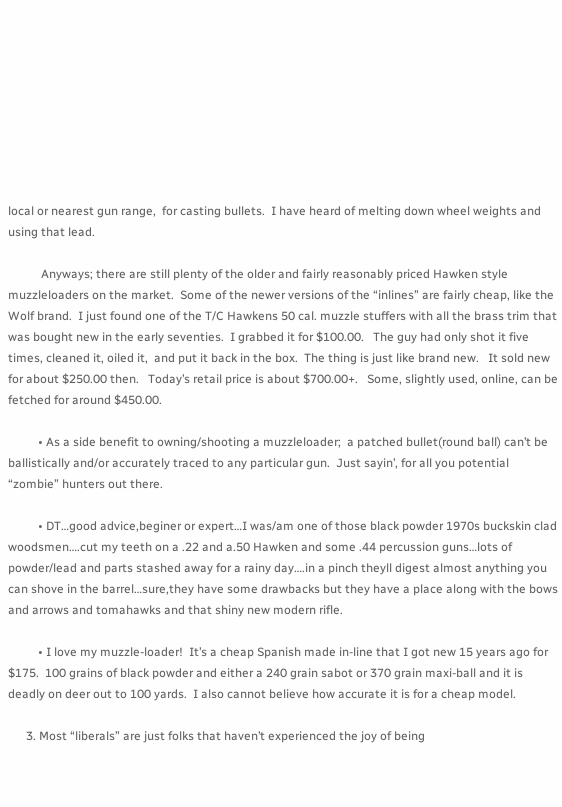local or nearest gun range,  for casting bullets.  I have heard of melting down wheel weights and using that lead.

           Anyways; there are still plenty of the older and fairly reasonably priced Hawken style muzzleloaders on the market.  Some of the newer versions of the “inlines” are fairly cheap, like the Wolf brand.  I just found one of the T/C Hawkens 50 cal. muzzle stuffers with all the brass trim that was bought new in the early seventies.  I grabbed it for $100.00.   The guy had only shot it five times, cleaned it, oiled it,  and put it back in the box.  The thing is just like brand new.   It sold new for about $250.00 then.   Today’s retail price is about $700.00+.   Some, slightly used, online, can be fetched for around $450.00.

          • As a side benefit to owning/shooting a muzzleloader;  a patched bullet(round ball) can’t be ballistically and/or accurately traced to any particular gun.  Just sayin’, for all you potential “zombie” hunters out there.

          • DT…good advice,beginer or expert…I was/am one of those black powder 1970s buckskin clad woodsmen….cut my teeth on a .22 and a.50 Hawken and some .44 percussion guns…lots of powder/lead and parts stashed away for a rainy day….in a pinch theyll digest almost anything you can shove in the barrel…sure,they have some drawbacks but they have a place along with the bows and arrows and tomahawks and that shiny new modern rifle.

          • I love my muzzle-loader!  It’s a cheap Spanish made in-line that I got new 15 years ago for $175.  100 grains of black powder and either a 240 grain sabot or 370 grain maxi-ball and it is deadly on deer out to 100 yards.  I also cannot believe how accurate it is for a cheap model.

      3. Most “liberals” are just folks that haven’t experienced the joy of being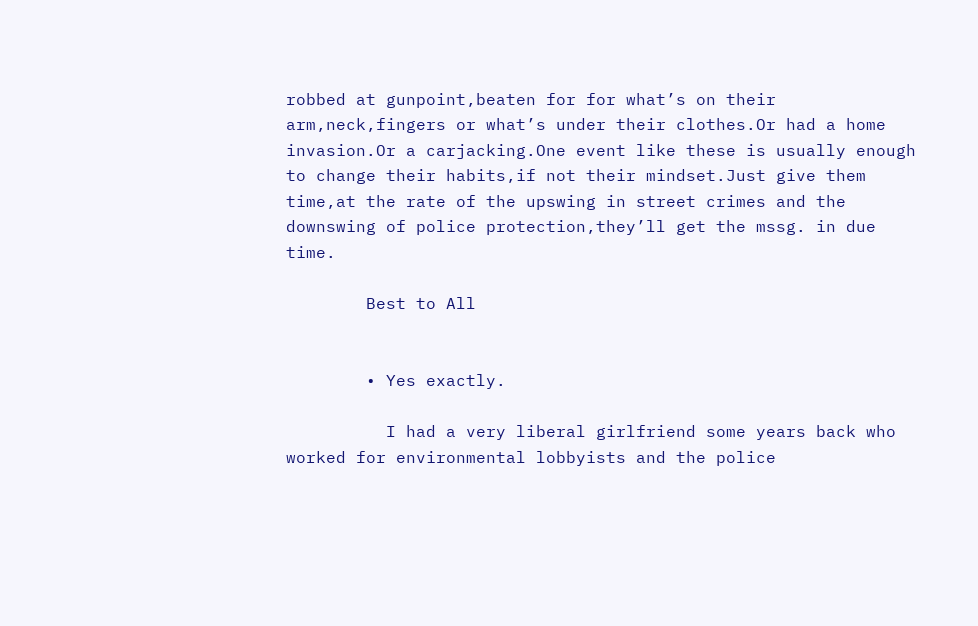robbed at gunpoint,beaten for for what’s on their arm,neck,fingers or what’s under their clothes.Or had a home invasion.Or a carjacking.One event like these is usually enough to change their habits,if not their mindset.Just give them time,at the rate of the upswing in street crimes and the downswing of police protection,they’ll get the mssg. in due time.

        Best to All


        • Yes exactly.

          I had a very liberal girlfriend some years back who worked for environmental lobbyists and the police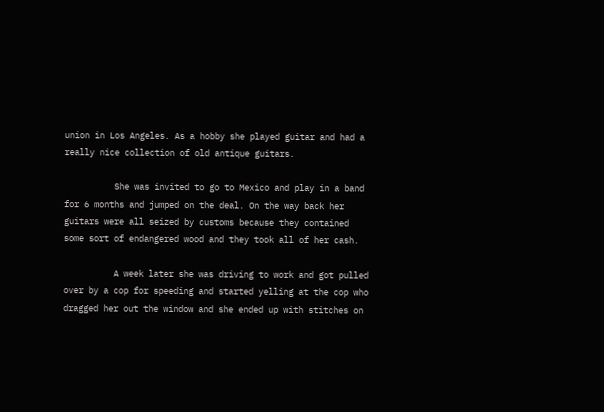union in Los Angeles. As a hobby she played guitar and had a really nice collection of old antique guitars.

          She was invited to go to Mexico and play in a band for 6 months and jumped on the deal. On the way back her guitars were all seized by customs because they contained some sort of endangered wood and they took all of her cash.

          A week later she was driving to work and got pulled over by a cop for speeding and started yelling at the cop who dragged her out the window and she ended up with stitches on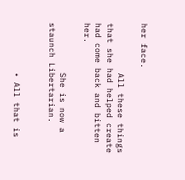her face.

          All these things that she had helped create had come back and bitten her.

          She is now a staunch Libertarian.


          • All that is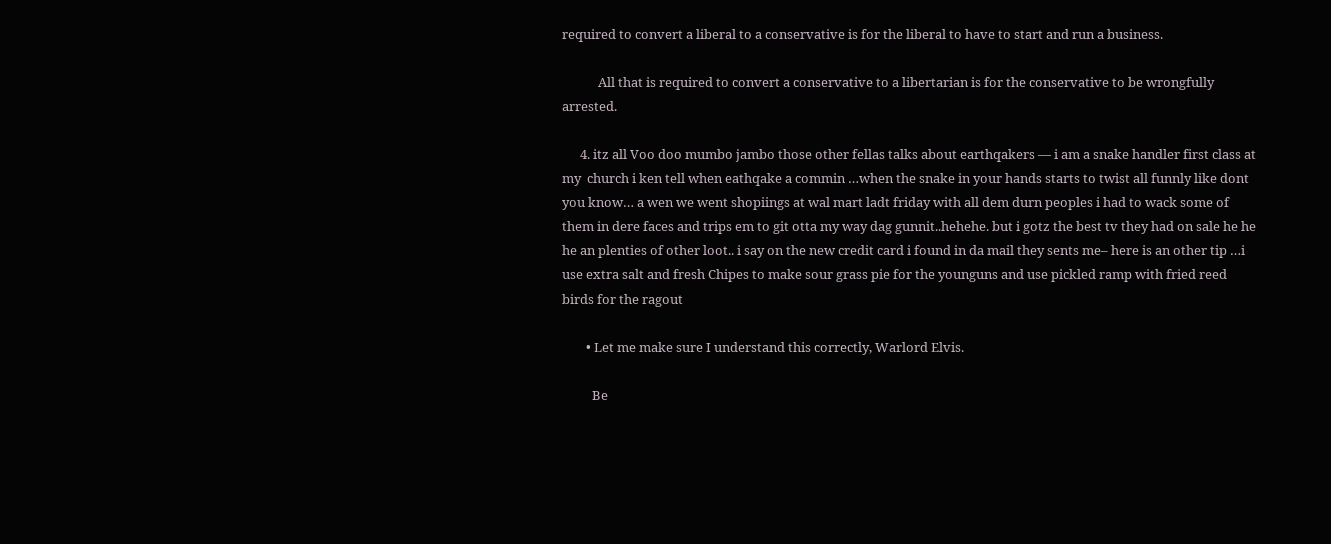required to convert a liberal to a conservative is for the liberal to have to start and run a business.

            All that is required to convert a conservative to a libertarian is for the conservative to be wrongfully arrested.

      4. itz all Voo doo mumbo jambo those other fellas talks about earthqakers — i am a snake handler first class at my  church i ken tell when eathqake a commin …when the snake in your hands starts to twist all funnly like dont you know… a wen we went shopiings at wal mart ladt friday with all dem durn peoples i had to wack some of them in dere faces and trips em to git otta my way dag gunnit..hehehe. but i gotz the best tv they had on sale he he he an plenties of other loot.. i say on the new credit card i found in da mail they sents me– here is an other tip …i use extra salt and fresh Chipes to make sour grass pie for the younguns and use pickled ramp with fried reed birds for the ragout

        • Let me make sure I understand this correctly, Warlord Elvis.

          Be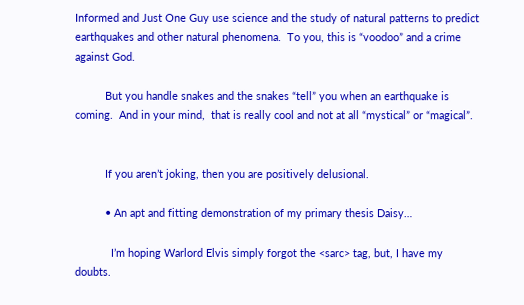Informed and Just One Guy use science and the study of natural patterns to predict earthquakes and other natural phenomena.  To you, this is “voodoo” and a crime against God.

          But you handle snakes and the snakes “tell” you when an earthquake is coming.  And in your mind,  that is really cool and not at all “mystical” or “magical”.


          If you aren’t joking, then you are positively delusional.

          • An apt and fitting demonstration of my primary thesis Daisy…

            I’m hoping Warlord Elvis simply forgot the <sarc> tag, but, I have my doubts.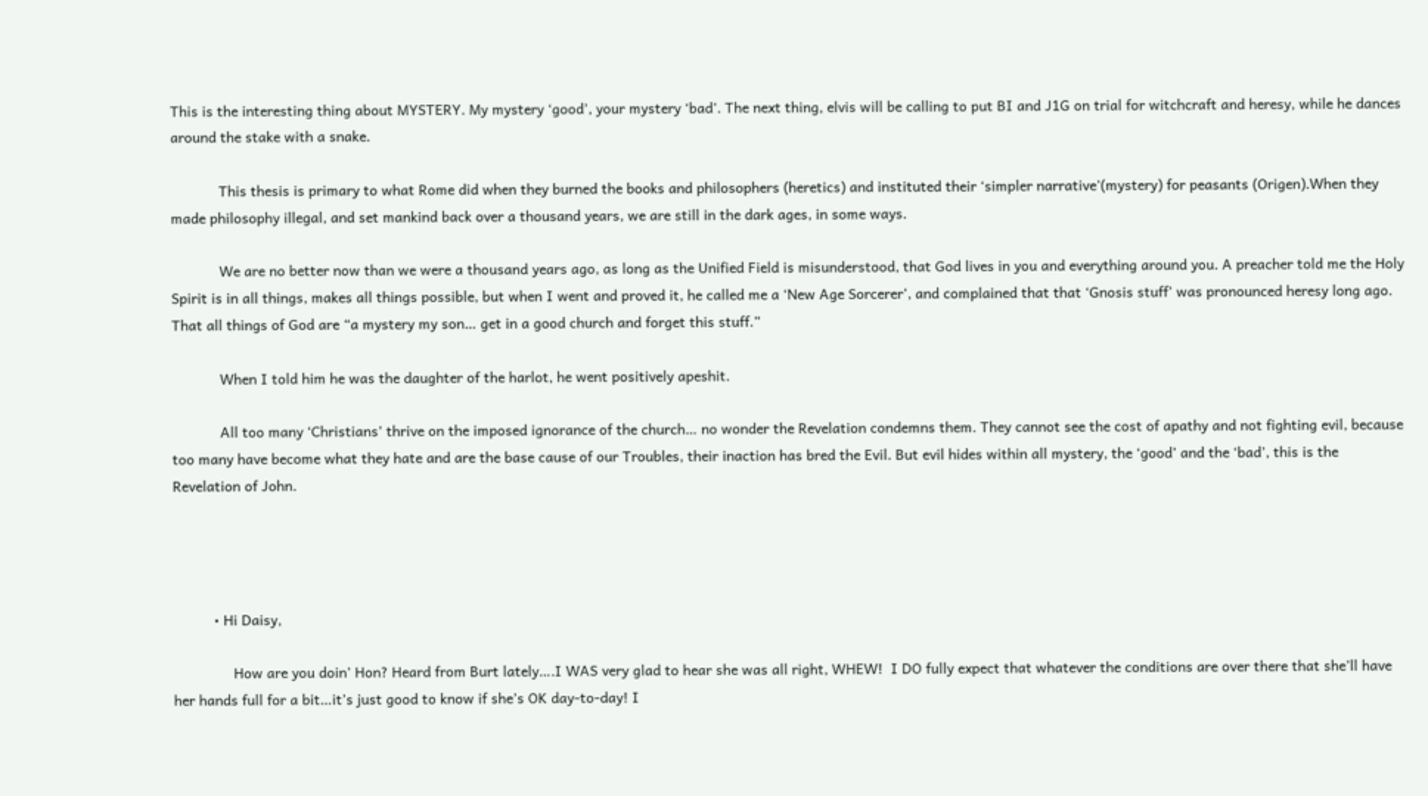This is the interesting thing about MYSTERY. My mystery ‘good’, your mystery ‘bad’. The next thing, elvis will be calling to put BI and J1G on trial for witchcraft and heresy, while he dances around the stake with a snake.

            This thesis is primary to what Rome did when they burned the books and philosophers (heretics) and instituted their ‘simpler narrative'(mystery) for peasants (Origen).When they made philosophy illegal, and set mankind back over a thousand years, we are still in the dark ages, in some ways.

            We are no better now than we were a thousand years ago, as long as the Unified Field is misunderstood, that God lives in you and everything around you. A preacher told me the Holy Spirit is in all things, makes all things possible, but when I went and proved it, he called me a ‘New Age Sorcerer’, and complained that that ‘Gnosis stuff’ was pronounced heresy long ago. That all things of God are “a mystery my son… get in a good church and forget this stuff.”

            When I told him he was the daughter of the harlot, he went positively apeshit.

            All too many ‘Christians’ thrive on the imposed ignorance of the church… no wonder the Revelation condemns them. They cannot see the cost of apathy and not fighting evil, because too many have become what they hate and are the base cause of our Troubles, their inaction has bred the Evil. But evil hides within all mystery, the ‘good’ and the ‘bad’, this is the Revelation of John.




          • Hi Daisy,

               How are you doin’ Hon? Heard from Burt lately….I WAS very glad to hear she was all right, WHEW!  I DO fully expect that whatever the conditions are over there that she’ll have her hands full for a bit…it’s just good to know if she’s OK day-to-day! I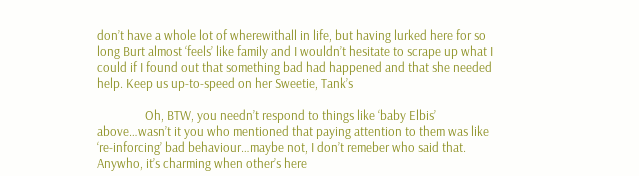don’t have a whole lot of wherewithall in life, but having lurked here for so long Burt almost ‘feels’ like family and I wouldn’t hesitate to scrape up what I could if I found out that something bad had happened and that she needed help. Keep us up-to-speed on her Sweetie, Tank’s

                Oh, BTW, you needn’t respond to things like ‘baby Elbis’ above…wasn’t it you who mentioned that paying attention to them was like ‘re-inforcing’ bad behaviour…maybe not, I don’t remeber who said that. Anywho, it’s charming when other’s here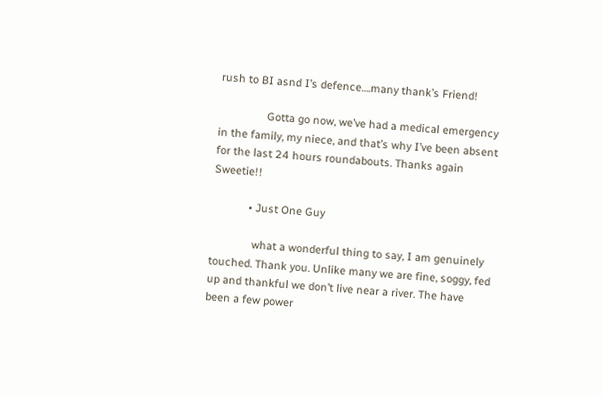rush to BI asnd I’s defence….many thank’s Friend!

                Gotta go now, we’ve had a medical emergency in the family, my niece, and that’s why I’ve been absent for the last 24 hours roundabouts. Thanks again Sweetie!!

            • Just One Guy

              what a wonderful thing to say, I am genuinely touched. Thank you. Unlike many we are fine, soggy, fed up and thankful we don’t live near a river. The have  been a few power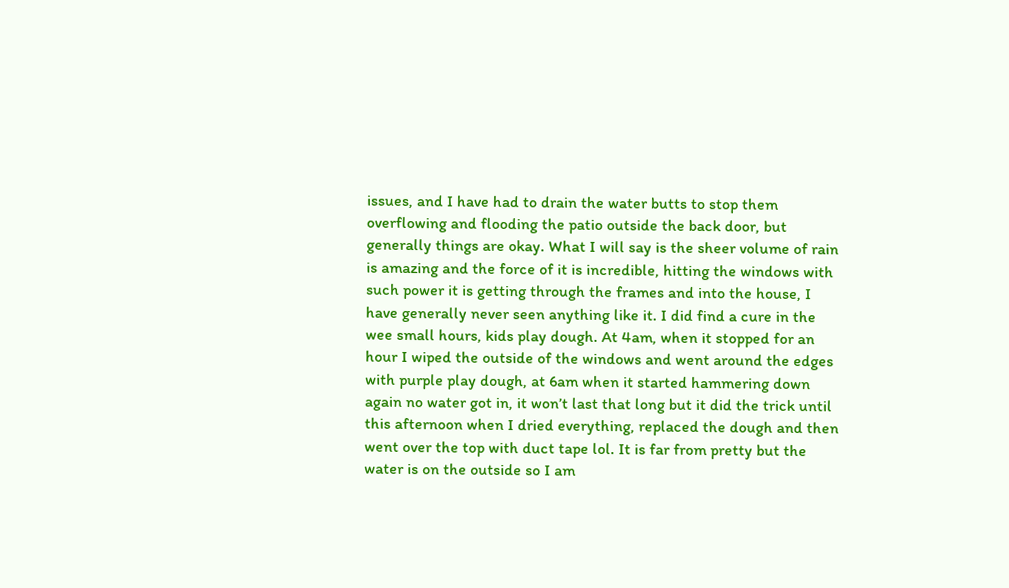issues, and I have had to drain the water butts to stop them overflowing and flooding the patio outside the back door, but generally things are okay. What I will say is the sheer volume of rain is amazing and the force of it is incredible, hitting the windows with such power it is getting through the frames and into the house, I have generally never seen anything like it. I did find a cure in the wee small hours, kids play dough. At 4am, when it stopped for an hour I wiped the outside of the windows and went around the edges with purple play dough, at 6am when it started hammering down again no water got in, it won’t last that long but it did the trick until this afternoon when I dried everything, replaced the dough and then went over the top with duct tape lol. It is far from pretty but the water is on the outside so I am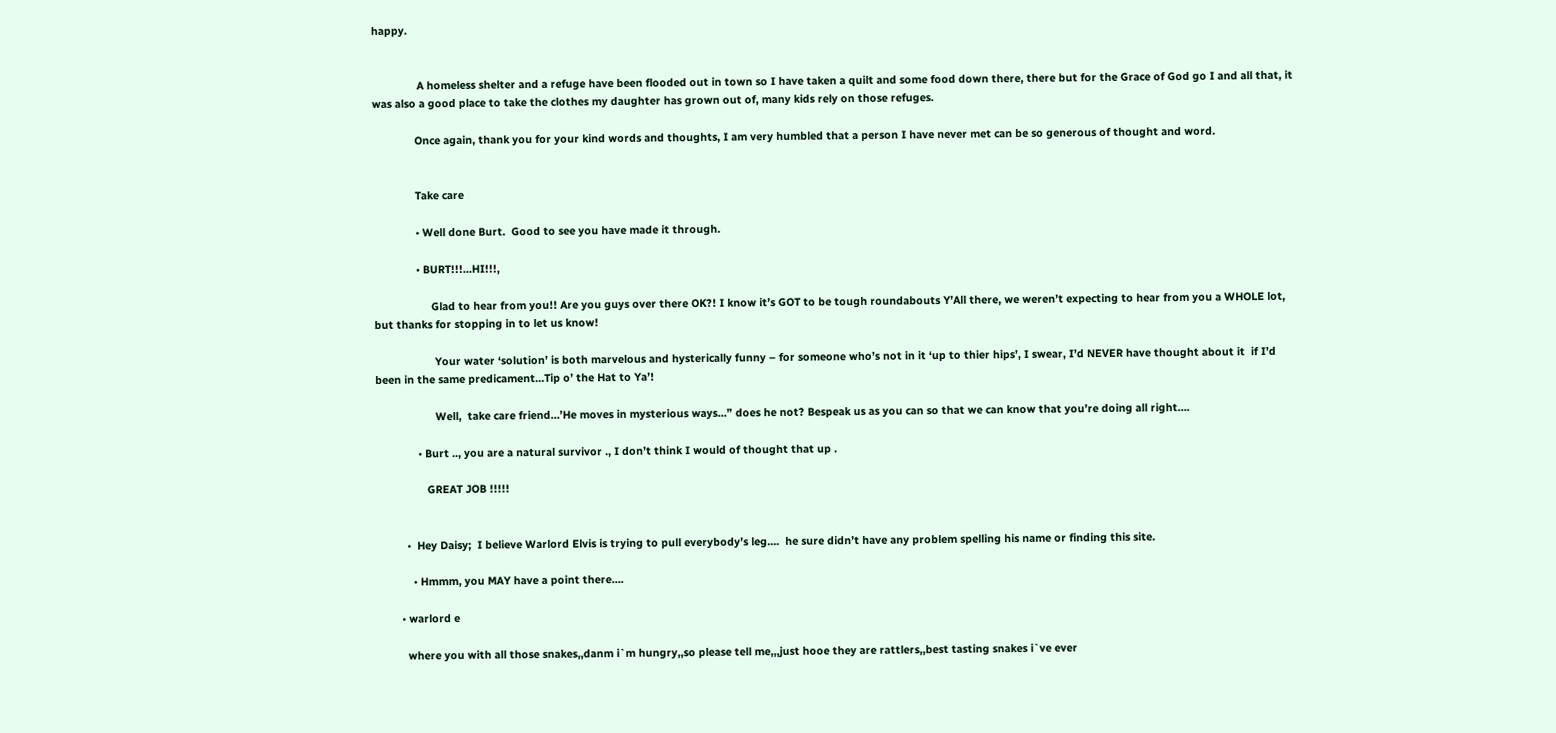happy.


               A homeless shelter and a refuge have been flooded out in town so I have taken a quilt and some food down there, there but for the Grace of God go I and all that, it was also a good place to take the clothes my daughter has grown out of, many kids rely on those refuges.

              Once again, thank you for your kind words and thoughts, I am very humbled that a person I have never met can be so generous of thought and word.


              Take care

              • Well done Burt.  Good to see you have made it through.

              • BURT!!!…HI!!!,

                   Glad to hear from you!! Are you guys over there OK?! I know it’s GOT to be tough roundabouts Y’All there, we weren’t expecting to hear from you a WHOLE lot, but thanks for stopping in to let us know!

                    Your water ‘solution’ is both marvelous and hysterically funny – for someone who’s not in it ‘up to thier hips’, I swear, I’d NEVER have thought about it  if I’d been in the same predicament…Tip o’ the Hat to Ya’!

                    Well,  take care friend…’He moves in mysterious ways…” does he not? Bespeak us as you can so that we can know that you’re doing all right….

              • Burt .., you are a natural survivor ., I don’t think I would of thought that up .

                 GREAT JOB !!!!!


          •  Hey Daisy;  I believe Warlord Elvis is trying to pull everybody’s leg….  he sure didn’t have any problem spelling his name or finding this site.

            • Hmmm, you MAY have a point there….

        • warlord e

          where you with all those snakes,,danm i`m hungry,,so please tell me,,,just hooe they are rattlers,,best tasting snakes i`ve ever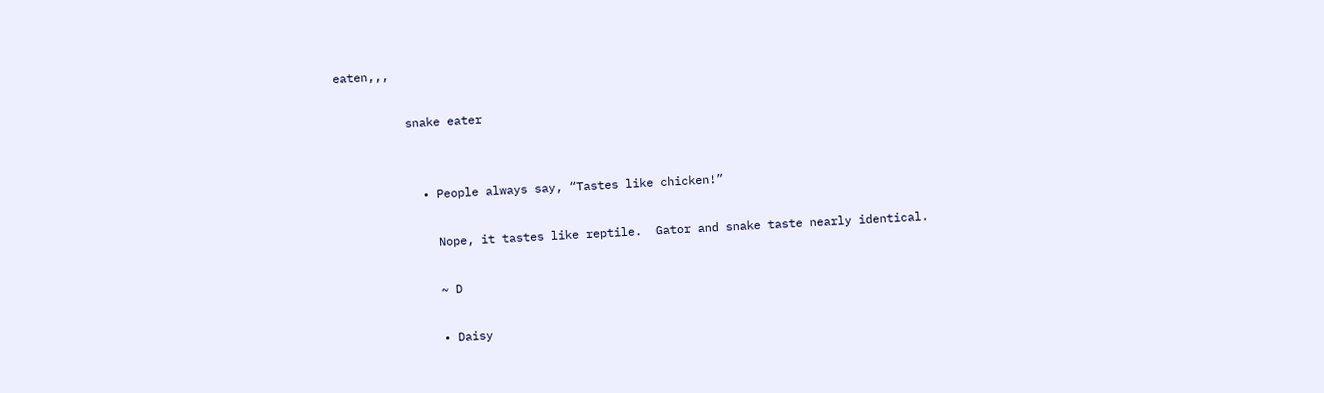eaten,,,

          snake eater


            • People always say, “Tastes like chicken!”

              Nope, it tastes like reptile.  Gator and snake taste nearly identical.

              ~ D

              • Daisy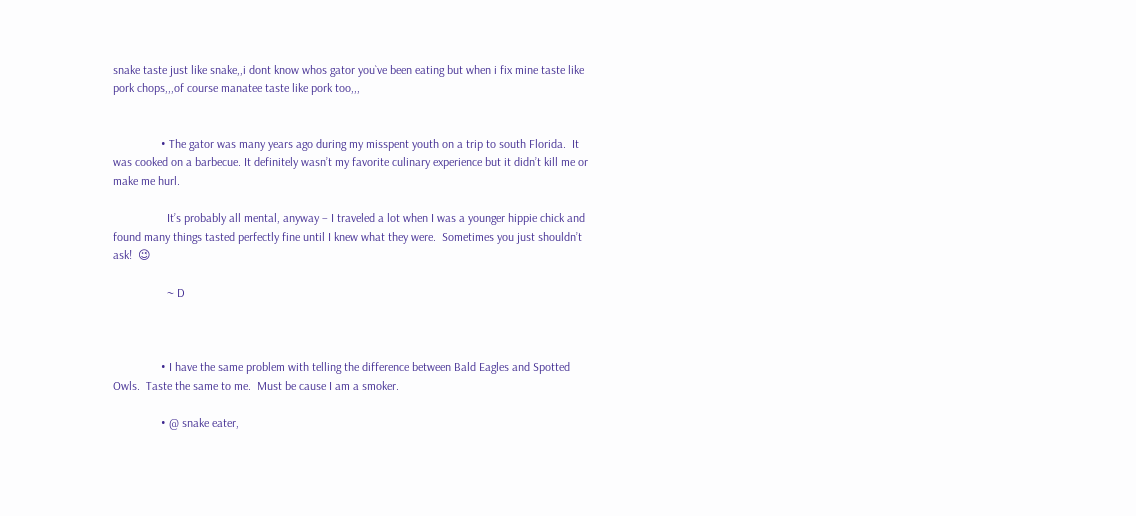snake taste just like snake,,i dont know whos gator you`ve been eating but when i fix mine taste like pork chops,,,of course manatee taste like pork too,,,


                • The gator was many years ago during my misspent youth on a trip to south Florida.  It was cooked on a barbecue. It definitely wasn’t my favorite culinary experience but it didn’t kill me or make me hurl.

                  It’s probably all mental, anyway – I traveled a lot when I was a younger hippie chick and found many things tasted perfectly fine until I knew what they were.  Sometimes you just shouldn’t ask!  😉

                  ~ D



                • I have the same problem with telling the difference between Bald Eagles and Spotted Owls.  Taste the same to me.  Must be cause I am a smoker.

                • @ snake eater,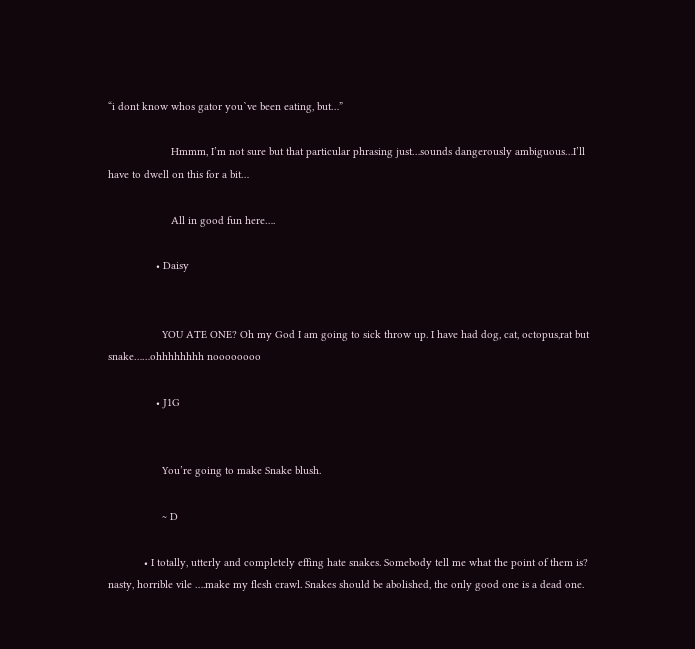“i dont know whos gator you`ve been eating, but…”

                     Hmmm, I’m not sure but that particular phrasing just…sounds dangerously ambiguous…I’ll have to dwell on this for a bit…

                     All in good fun here….

                • Daisy


                  YOU ATE ONE? Oh my God I am going to sick throw up. I have had dog, cat, octopus,rat but snake……ohhhhhhhh noooooooo

                • J1G


                  You’re going to make Snake blush.

                  ~ D

            • I totally, utterly and completely effing hate snakes. Somebody tell me what the point of them is? nasty, horrible vile ….make my flesh crawl. Snakes should be abolished, the only good one is a dead one.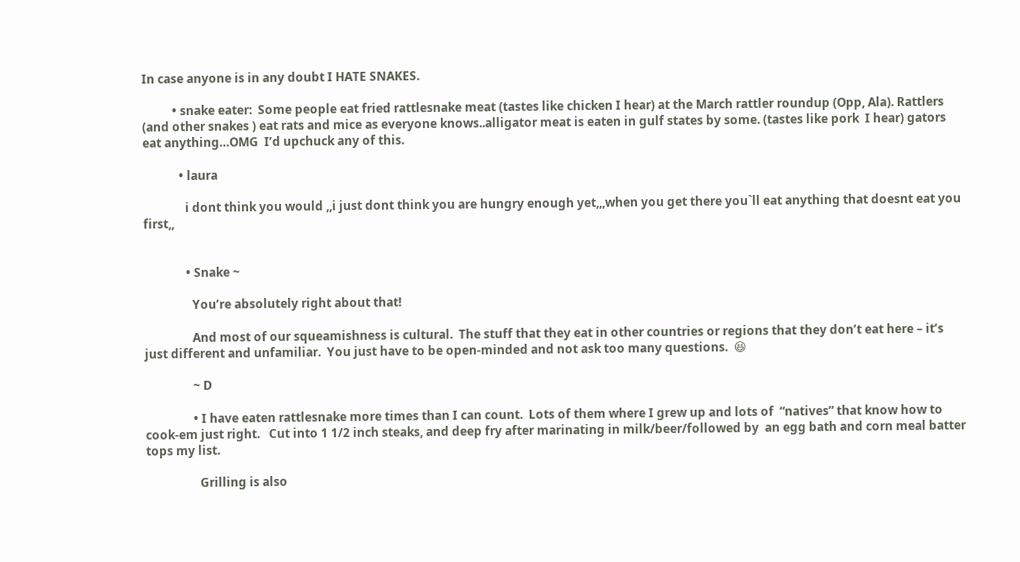In case anyone is in any doubt I HATE SNAKES.

          • snake eater:  Some people eat fried rattlesnake meat (tastes like chicken I hear) at the March rattler roundup (Opp, Ala). Rattlers (and other snakes ) eat rats and mice as everyone knows..alligator meat is eaten in gulf states by some. (tastes like pork  I hear) gators eat anything…OMG  I’d upchuck any of this.

            • laura

              i dont think you would ,,i just dont think you are hungry enough yet,,,when you get there you`ll eat anything that doesnt eat you first,,


              • Snake ~

                You’re absolutely right about that!

                And most of our squeamishness is cultural.  The stuff that they eat in other countries or regions that they don’t eat here – it’s just different and unfamiliar.  You just have to be open-minded and not ask too many questions.  😆

                ~ D

                • I have eaten rattlesnake more times than I can count.  Lots of them where I grew up and lots of  “natives” that know how to cook-em just right.   Cut into 1 1/2 inch steaks, and deep fry after marinating in milk/beer/followed by  an egg bath and corn meal batter tops my list.

                  Grilling is also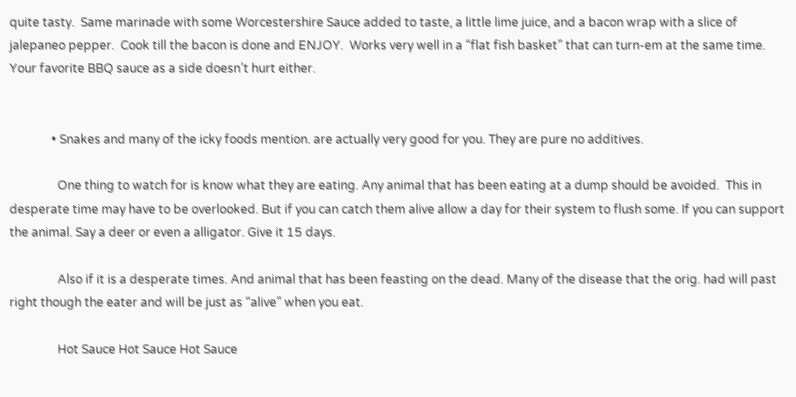quite tasty.  Same marinade with some Worcestershire Sauce added to taste, a little lime juice, and a bacon wrap with a slice of jalepaneo pepper.  Cook till the bacon is done and ENJOY.  Works very well in a “flat fish basket” that can turn-em at the same time.  Your favorite BBQ sauce as a side doesn’t hurt either.


              • Snakes and many of the icky foods mention. are actually very good for you. They are pure no additives.

                One thing to watch for is know what they are eating. Any animal that has been eating at a dump should be avoided.  This in desperate time may have to be overlooked. But if you can catch them alive allow a day for their system to flush some. If you can support the animal. Say a deer or even a alligator. Give it 15 days.

                Also if it is a desperate times. And animal that has been feasting on the dead. Many of the disease that the orig. had will past right though the eater and will be just as “alive” when you eat.

                Hot Sauce Hot Sauce Hot Sauce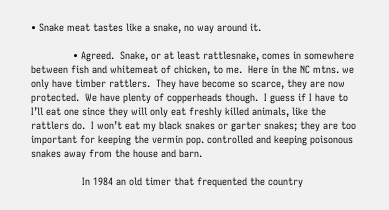• Snake meat tastes like a snake, no way around it.

              • Agreed.  Snake, or at least rattlesnake, comes in somewhere between fish and whitemeat of chicken, to me.  Here in the NC mtns. we only have timber rattlers.  They have become so scarce, they are now protected.  We have plenty of copperheads though.  I guess if I have to I’ll eat one since they will only eat freshly killed animals, like the rattlers do.  I won’t eat my black snakes or garter snakes; they are too important for keeping the vermin pop. controlled and keeping poisonous snakes away from the house and barn.

                 In 1984 an old timer that frequented the country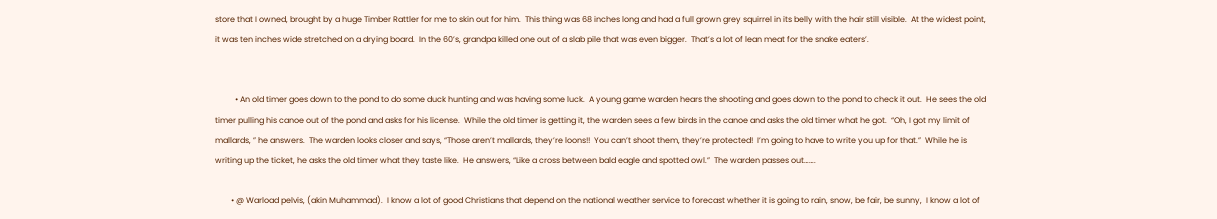store that I owned, brought by a huge Timber Rattler for me to skin out for him.  This thing was 68 inches long and had a full grown grey squirrel in its belly with the hair still visible.  At the widest point, it was ten inches wide stretched on a drying board.  In the 60’s, grandpa killed one out of a slab pile that was even bigger.  That’s a lot of lean meat for the snake eaters’.


          • An old timer goes down to the pond to do some duck hunting and was having some luck.  A young game warden hears the shooting and goes down to the pond to check it out.  He sees the old timer pulling his canoe out of the pond and asks for his license.  While the old timer is getting it, the warden sees a few birds in the canoe and asks the old timer what he got.  “Oh, I got my limit of mallards, ” he answers.  The warden looks closer and says, “Those aren’t mallards, they’re loons!!  You can’t shoot them, they’re protected!  I’m going to have to write you up for that.”  While he is writing up the ticket, he asks the old timer what they taste like.  He answers, “Like a cross between bald eagle and spotted owl.”  The warden passes out…….

        • @ Warload pelvis, (akin Muhammad).  I know a lot of good Christians that depend on the national weather service to forecast whether it is going to rain, snow, be fair, be sunny,  I know a lot of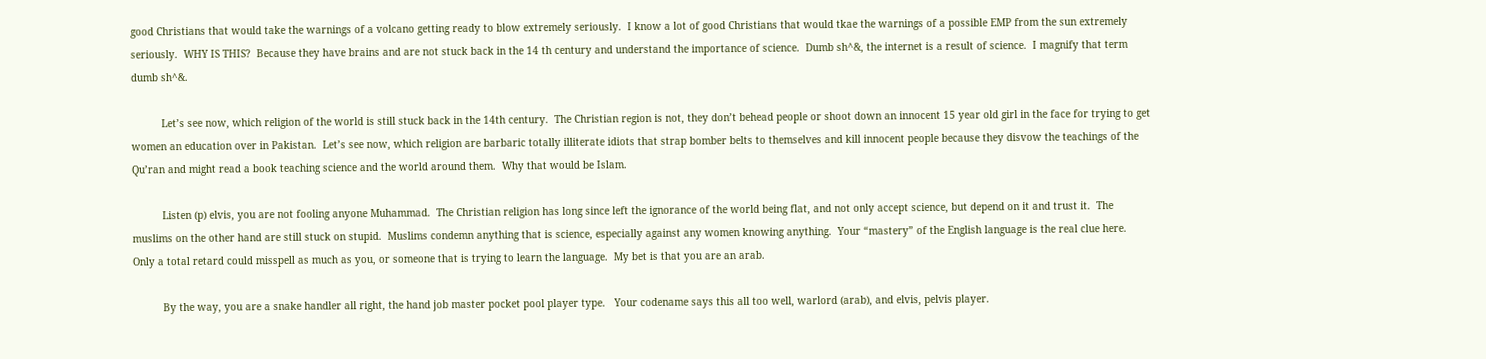good Christians that would take the warnings of a volcano getting ready to blow extremely seriously.  I know a lot of good Christians that would tkae the warnings of a possible EMP from the sun extremely seriously.  WHY IS THIS?  Because they have brains and are not stuck back in the 14 th century and understand the importance of science.  Dumb sh^&, the internet is a result of science.  I magnify that term dumb sh^&.

          Let’s see now, which religion of the world is still stuck back in the 14th century.  The Christian region is not, they don’t behead people or shoot down an innocent 15 year old girl in the face for trying to get women an education over in Pakistan.  Let’s see now, which religion are barbaric totally illiterate idiots that strap bomber belts to themselves and kill innocent people because they disvow the teachings of the Qu’ran and might read a book teaching science and the world around them.  Why that would be Islam.

          Listen (p) elvis, you are not fooling anyone Muhammad.  The Christian religion has long since left the ignorance of the world being flat, and not only accept science, but depend on it and trust it.  The muslims on the other hand are still stuck on stupid.  Muslims condemn anything that is science, especially against any women knowing anything.  Your “mastery” of the English language is the real clue here.  Only a total retard could misspell as much as you, or someone that is trying to learn the language.  My bet is that you are an arab.

          By the way, you are a snake handler all right, the hand job master pocket pool player type.   Your codename says this all too well, warlord (arab), and elvis, pelvis player.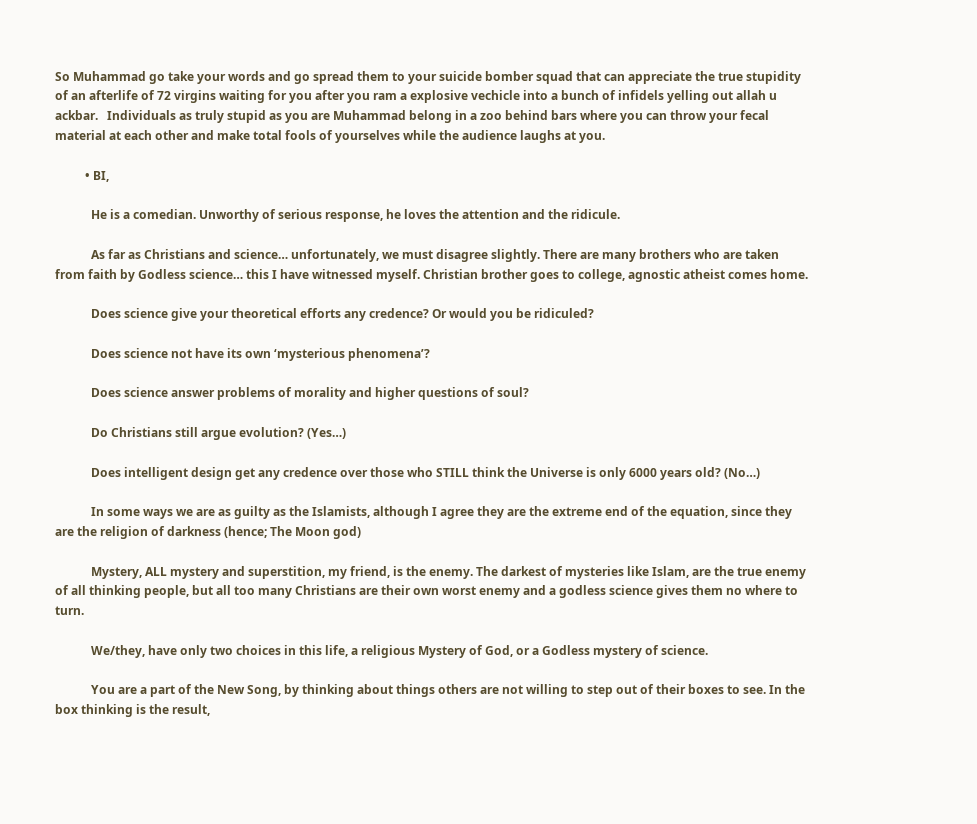So Muhammad go take your words and go spread them to your suicide bomber squad that can appreciate the true stupidity of an afterlife of 72 virgins waiting for you after you ram a explosive vechicle into a bunch of infidels yelling out allah u ackbar.   Individuals as truly stupid as you are Muhammad belong in a zoo behind bars where you can throw your fecal material at each other and make total fools of yourselves while the audience laughs at you.

          • BI,

            He is a comedian. Unworthy of serious response, he loves the attention and the ridicule.

            As far as Christians and science… unfortunately, we must disagree slightly. There are many brothers who are taken from faith by Godless science… this I have witnessed myself. Christian brother goes to college, agnostic atheist comes home.

            Does science give your theoretical efforts any credence? Or would you be ridiculed?

            Does science not have its own ‘mysterious phenomena’?

            Does science answer problems of morality and higher questions of soul?

            Do Christians still argue evolution? (Yes…)

            Does intelligent design get any credence over those who STILL think the Universe is only 6000 years old? (No…)

            In some ways we are as guilty as the Islamists, although I agree they are the extreme end of the equation, since they are the religion of darkness (hence; The Moon god)

            Mystery, ALL mystery and superstition, my friend, is the enemy. The darkest of mysteries like Islam, are the true enemy of all thinking people, but all too many Christians are their own worst enemy and a godless science gives them no where to turn.

            We/they, have only two choices in this life, a religious Mystery of God, or a Godless mystery of science.

            You are a part of the New Song, by thinking about things others are not willing to step out of their boxes to see. In the box thinking is the result,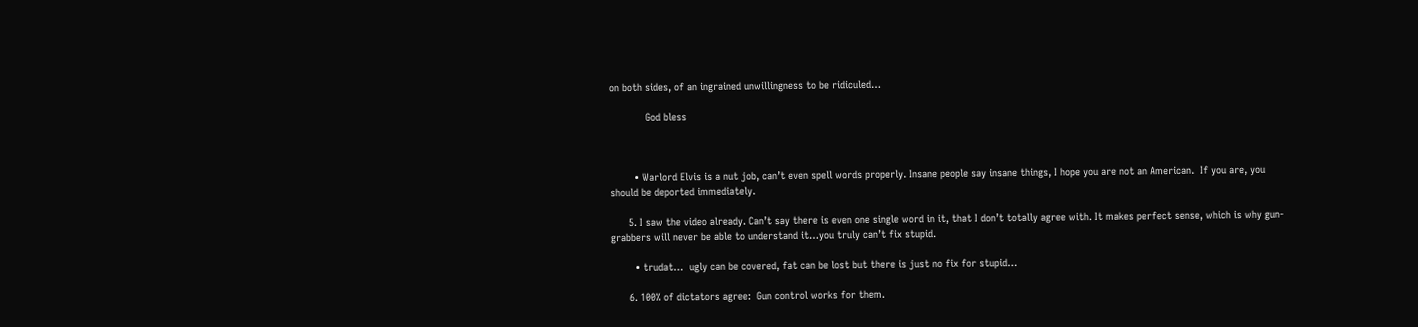on both sides, of an ingrained unwillingness to be ridiculed…

            God bless



        • Warlord Elvis is a nut job, can’t even spell words properly. Insane people say insane things, I hope you are not an American.  If you are, you should be deported immediately.

      5. I saw the video already. Can’t say there is even one single word in it, that I don’t totally agree with. It makes perfect sense, which is why gun-grabbers will never be able to understand it…you truly can’t fix stupid.

        • trudat…  ugly can be covered, fat can be lost but there is just no fix for stupid…

      6. 100% of dictators agree:  Gun control works for them.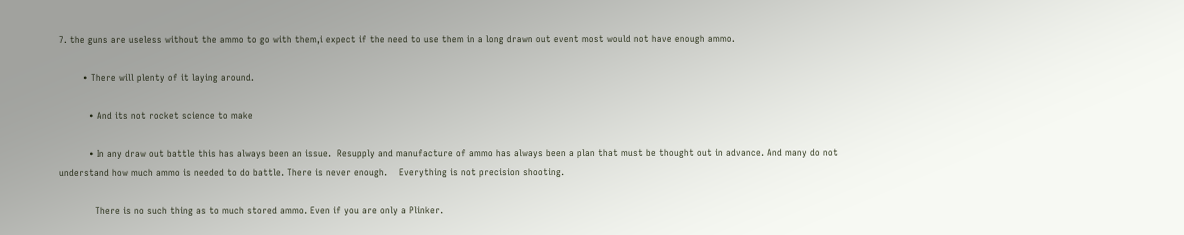7. the guns are useless without the ammo to go with them,i expect if the need to use them in a long drawn out event most would not have enough ammo.

        • There will plenty of it laying around.

          • And its not rocket science to make

          • In any draw out battle this has always been an issue.  Resupply and manufacture of ammo has always been a plan that must be thought out in advance. And many do not understand how much ammo is needed to do battle. There is never enough.    Everything is not precision shooting.

            There is no such thing as to much stored ammo. Even if you are only a Plinker.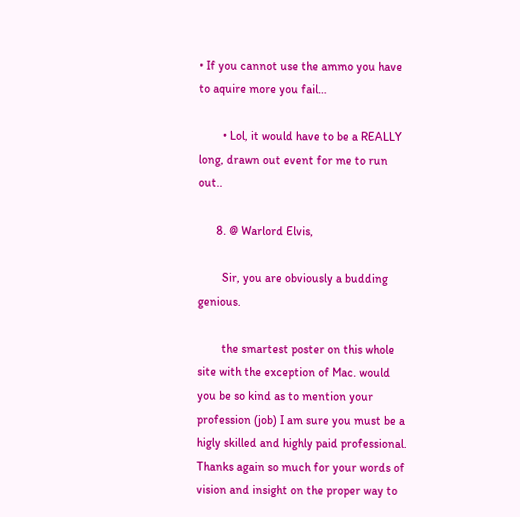• If you cannot use the ammo you have to aquire more you fail…

        • Lol, it would have to be a REALLY long, drawn out event for me to run out..

      8. @ Warlord Elvis,

        Sir, you are obviously a budding genious.

        the smartest poster on this whole site with the exception of Mac. would you be so kind as to mention your profession (job) I am sure you must be a higly skilled and highly paid professional. Thanks again so much for your words of vision and insight on the proper way to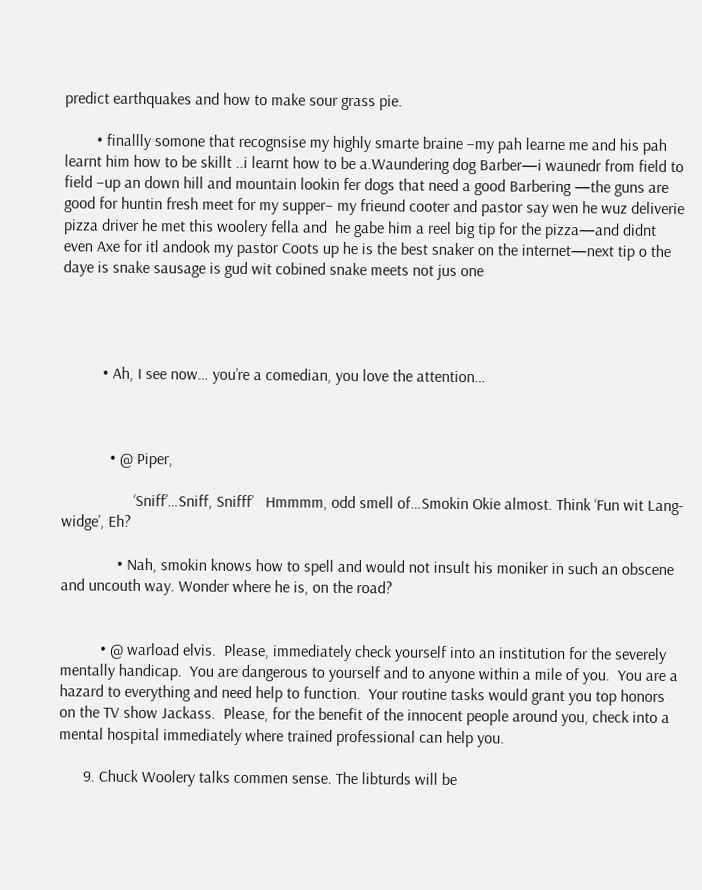predict earthquakes and how to make sour grass pie.

        • finallly somone that recognsise my highly smarte braine –my pah learne me and his pah learnt him how to be skillt ..i learnt how to be a.Waundering dog Barber—i waunedr from field to field –up an down hill and mountain lookin fer dogs that need a good Barbering —the guns are good for huntin fresh meet for my supper– my frieund cooter and pastor say wen he wuz deliverie pizza driver he met this woolery fella and  he gabe him a reel big tip for the pizza—and didnt even Axe for itl andook my pastor Coots up he is the best snaker on the internet—next tip o the daye is snake sausage is gud wit cobined snake meets not jus one




          • Ah, I see now… you’re a comedian, you love the attention…



            • @ Piper,

                  ‘Sniff’…Sniff, Snifff’   Hmmmm, odd smell of…Smokin Okie almost. Think ‘Fun wit Lang-widge’, Eh?

              • Nah, smokin knows how to spell and would not insult his moniker in such an obscene and uncouth way. Wonder where he is, on the road?


          • @ warload elvis.  Please, immediately check yourself into an institution for the severely mentally handicap.  You are dangerous to yourself and to anyone within a mile of you.  You are a hazard to everything and need help to function.  Your routine tasks would grant you top honors on the TV show Jackass.  Please, for the benefit of the innocent people around you, check into a mental hospital immediately where trained professional can help you.

      9. Chuck Woolery talks commen sense. The libturds will be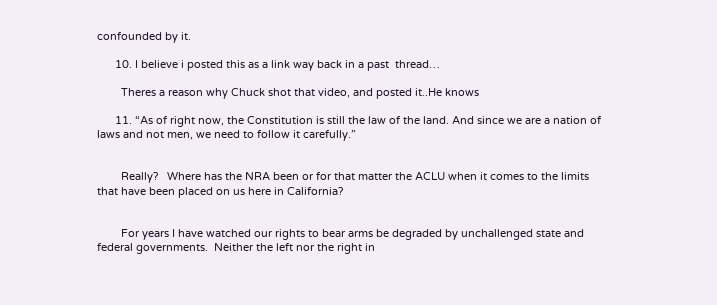confounded by it.

      10. I believe i posted this as a link way back in a past  thread…

        Theres a reason why Chuck shot that video, and posted it..He knows

      11. “As of right now, the Constitution is still the law of the land. And since we are a nation of laws and not men, we need to follow it carefully.”


        Really?   Where has the NRA been or for that matter the ACLU when it comes to the limits that have been placed on us here in California?


        For years I have watched our rights to bear arms be degraded by unchallenged state and federal governments.  Neither the left nor the right in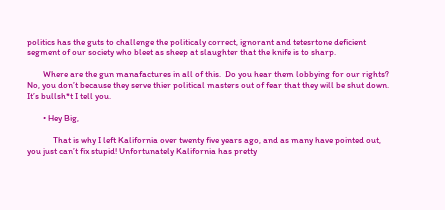politics has the guts to challenge the politicaly correct, ignorant and tetesrtone deficient segment of our society who bleet as sheep at slaughter that the knife is to sharp.

        Where are the gun manafactures in all of this.  Do you hear them lobbying for our rights?  No, you don’t because they serve thier political masters out of fear that they will be shut down.  It’s bullsh*t I tell you.

        • Hey Big,

             That is why I left Kalifornia over twenty five years ago, and as many have pointed out, you just can’t fix stupid! Unfortunately Kalifornia has pretty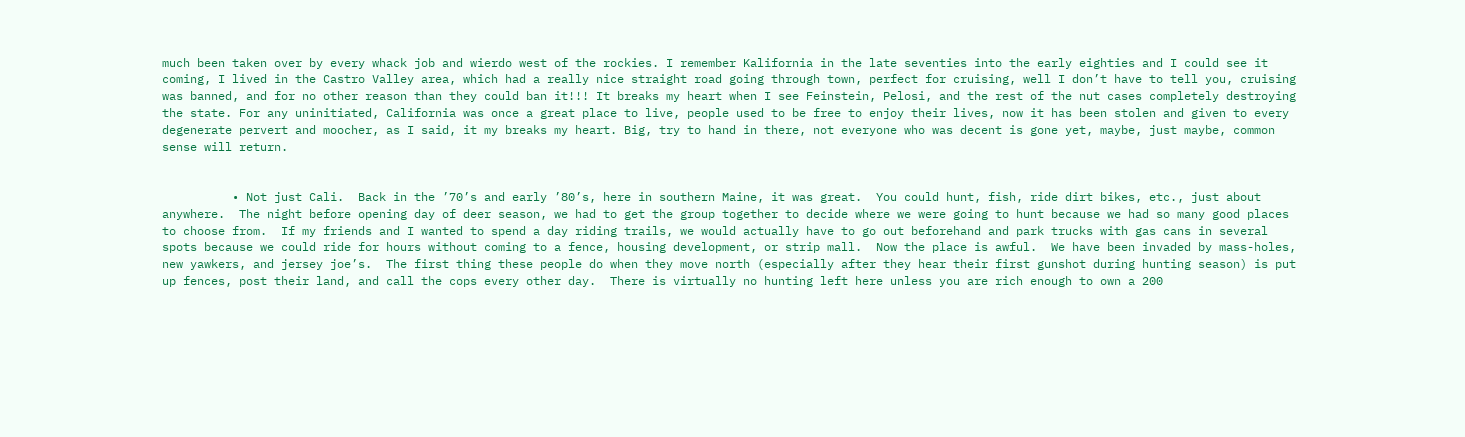much been taken over by every whack job and wierdo west of the rockies. I remember Kalifornia in the late seventies into the early eighties and I could see it coming, I lived in the Castro Valley area, which had a really nice straight road going through town, perfect for cruising, well I don’t have to tell you, cruising was banned, and for no other reason than they could ban it!!! It breaks my heart when I see Feinstein, Pelosi, and the rest of the nut cases completely destroying the state. For any uninitiated, California was once a great place to live, people used to be free to enjoy their lives, now it has been stolen and given to every degenerate pervert and moocher, as I said, it my breaks my heart. Big, try to hand in there, not everyone who was decent is gone yet, maybe, just maybe, common sense will return.


          • Not just Cali.  Back in the ’70’s and early ’80’s, here in southern Maine, it was great.  You could hunt, fish, ride dirt bikes, etc., just about anywhere.  The night before opening day of deer season, we had to get the group together to decide where we were going to hunt because we had so many good places to choose from.  If my friends and I wanted to spend a day riding trails, we would actually have to go out beforehand and park trucks with gas cans in several spots because we could ride for hours without coming to a fence, housing development, or strip mall.  Now the place is awful.  We have been invaded by mass-holes, new yawkers, and jersey joe’s.  The first thing these people do when they move north (especially after they hear their first gunshot during hunting season) is put up fences, post their land, and call the cops every other day.  There is virtually no hunting left here unless you are rich enough to own a 200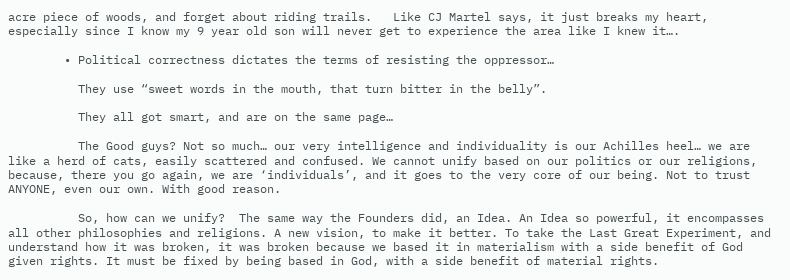acre piece of woods, and forget about riding trails.   Like CJ Martel says, it just breaks my heart, especially since I know my 9 year old son will never get to experience the area like I knew it….

        • Political correctness dictates the terms of resisting the oppressor…

          They use “sweet words in the mouth, that turn bitter in the belly”.

          They all got smart, and are on the same page…

          The Good guys? Not so much… our very intelligence and individuality is our Achilles heel… we are like a herd of cats, easily scattered and confused. We cannot unify based on our politics or our religions, because, there you go again, we are ‘individuals’, and it goes to the very core of our being. Not to trust ANYONE, even our own. With good reason.

          So, how can we unify?  The same way the Founders did, an Idea. An Idea so powerful, it encompasses all other philosophies and religions. A new vision, to make it better. To take the Last Great Experiment, and understand how it was broken, it was broken because we based it in materialism with a side benefit of God given rights. It must be fixed by being based in God, with a side benefit of material rights.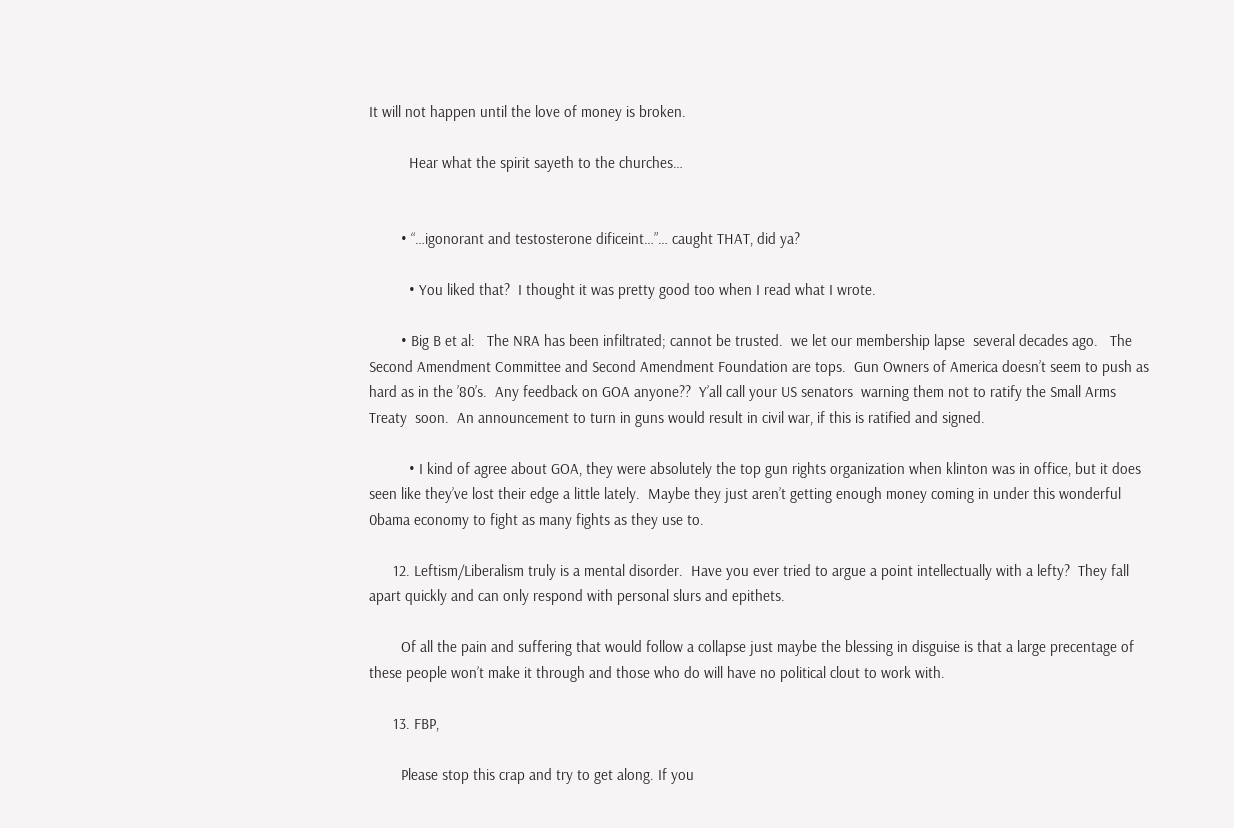It will not happen until the love of money is broken.

          Hear what the spirit sayeth to the churches…


        • “…igonorant and testosterone dificeint…”… caught THAT, did ya?

          • You liked that?  I thought it was pretty good too when I read what I wrote.

        • Big B et al:   The NRA has been infiltrated; cannot be trusted.  we let our membership lapse  several decades ago.   The Second Amendment Committee and Second Amendment Foundation are tops.  Gun Owners of America doesn’t seem to push as hard as in the ’80’s.  Any feedback on GOA anyone??  Y’all call your US senators  warning them not to ratify the Small Arms Treaty  soon.  An announcement to turn in guns would result in civil war, if this is ratified and signed.

          • I kind of agree about GOA, they were absolutely the top gun rights organization when klinton was in office, but it does seen like they’ve lost their edge a little lately.  Maybe they just aren’t getting enough money coming in under this wonderful 0bama economy to fight as many fights as they use to.

      12. Leftism/Liberalism truly is a mental disorder.  Have you ever tried to argue a point intellectually with a lefty?  They fall apart quickly and can only respond with personal slurs and epithets.

        Of all the pain and suffering that would follow a collapse just maybe the blessing in disguise is that a large precentage of these people won’t make it through and those who do will have no political clout to work with.

      13. FBP,

        Please stop this crap and try to get along. If you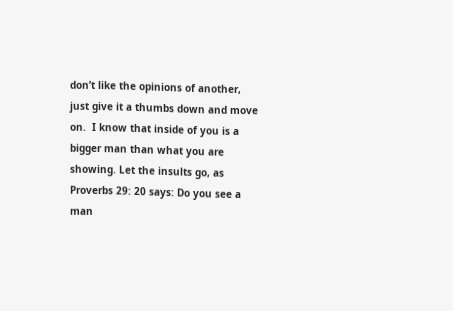don’t like the opinions of another, just give it a thumbs down and move on.  I know that inside of you is a bigger man than what you are showing. Let the insults go, as Proverbs 29: 20 says: Do you see a man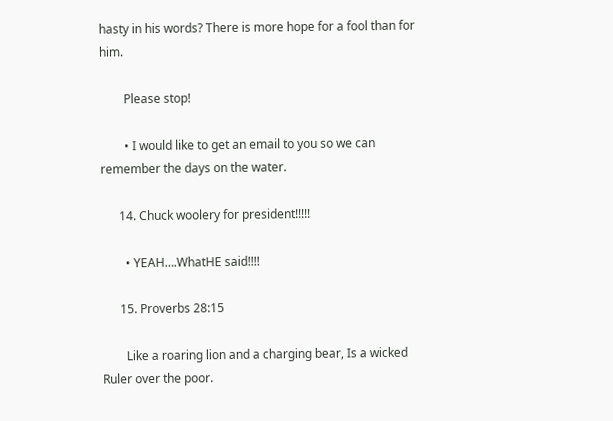hasty in his words? There is more hope for a fool than for him.

        Please stop!

        • I would like to get an email to you so we can remember the days on the water.

      14. Chuck woolery for president!!!!!

        • YEAH….WhatHE said!!!!

      15. Proverbs 28:15

        Like a roaring lion and a charging bear, Is a wicked Ruler over the poor.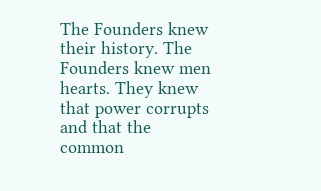The Founders knew their history. The Founders knew men hearts. They knew that power corrupts and that the common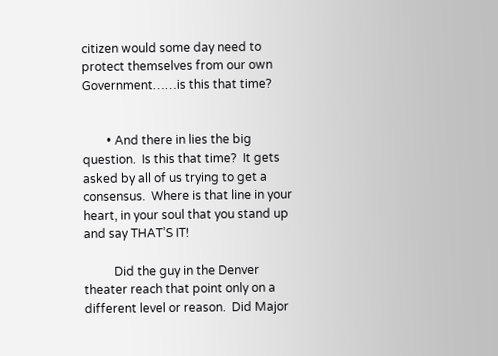citizen would some day need to protect themselves from our own Government……is this that time?


        • And there in lies the big question.  Is this that time?  It gets asked by all of us trying to get a consensus.  Where is that line in your heart, in your soul that you stand up and say THAT’S IT!

          Did the guy in the Denver theater reach that point only on a different level or reason.  Did Major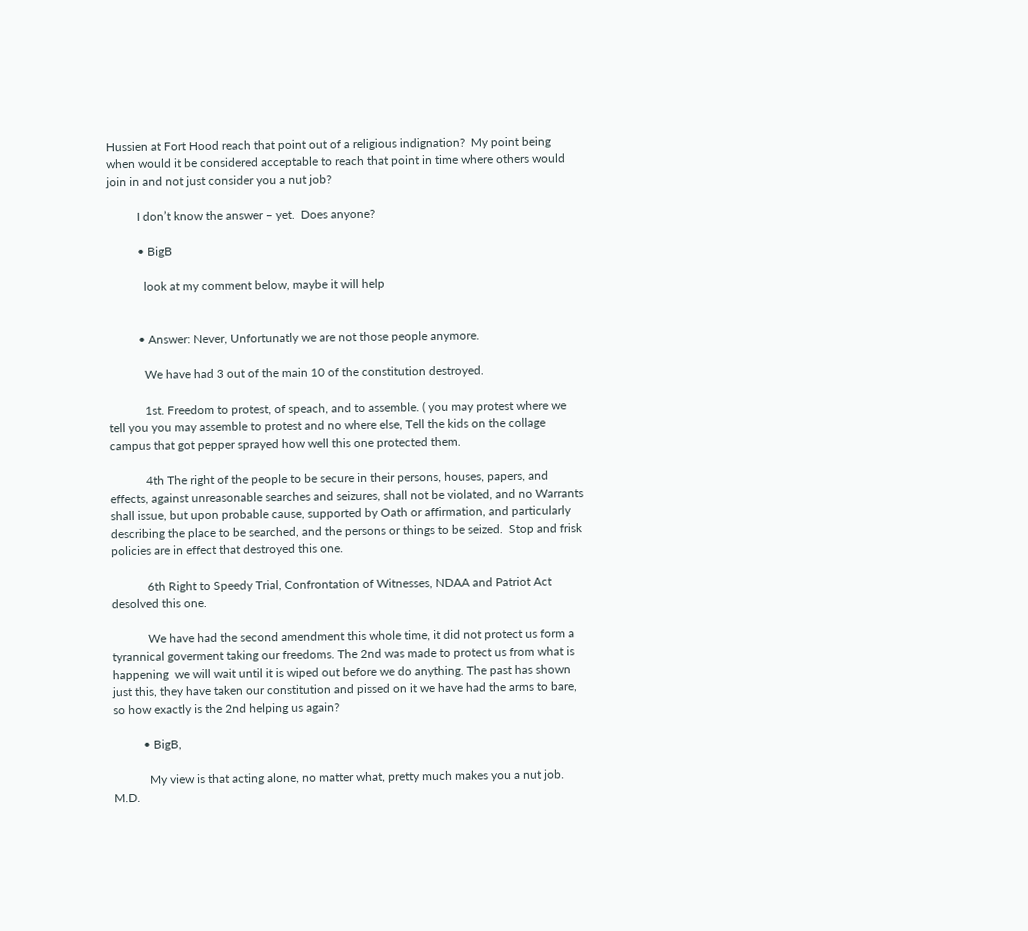Hussien at Fort Hood reach that point out of a religious indignation?  My point being when would it be considered acceptable to reach that point in time where others would join in and not just consider you a nut job?

          I don’t know the answer – yet.  Does anyone?

          • BigB

            look at my comment below, maybe it will help


          • Answer: Never, Unfortunatly we are not those people anymore.

            We have had 3 out of the main 10 of the constitution destroyed.

            1st. Freedom to protest, of speach, and to assemble. ( you may protest where we tell you you may assemble to protest and no where else, Tell the kids on the collage campus that got pepper sprayed how well this one protected them.

            4th The right of the people to be secure in their persons, houses, papers, and effects, against unreasonable searches and seizures, shall not be violated, and no Warrants shall issue, but upon probable cause, supported by Oath or affirmation, and particularly describing the place to be searched, and the persons or things to be seized.  Stop and frisk policies are in effect that destroyed this one.

            6th Right to Speedy Trial, Confrontation of Witnesses, NDAA and Patriot Act desolved this one.

            We have had the second amendment this whole time, it did not protect us form a tyrannical goverment taking our freedoms. The 2nd was made to protect us from what is happening  we will wait until it is wiped out before we do anything. The past has shown just this, they have taken our constitution and pissed on it we have had the arms to bare, so how exactly is the 2nd helping us again?

          • BigB,

            My view is that acting alone, no matter what, pretty much makes you a nut job.  M.D.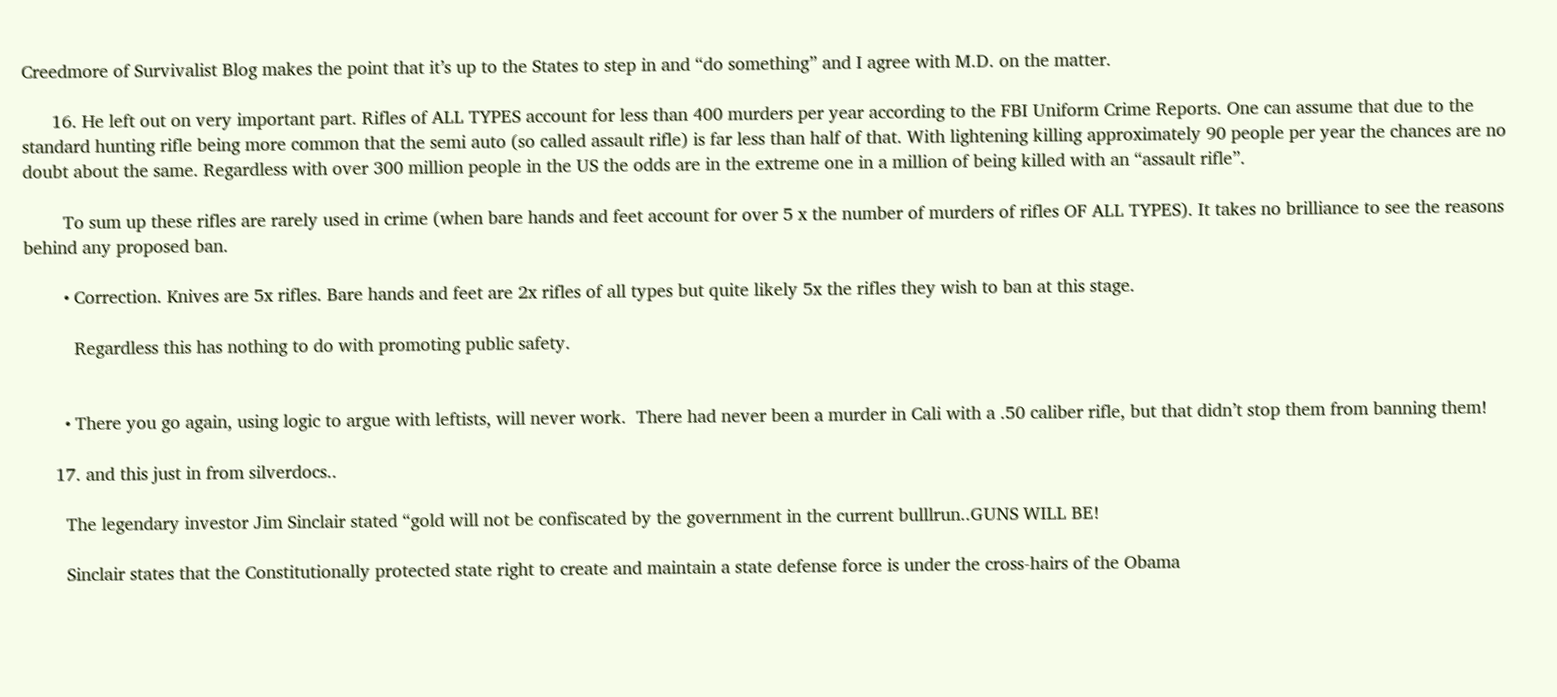Creedmore of Survivalist Blog makes the point that it’s up to the States to step in and “do something” and I agree with M.D. on the matter.

      16. He left out on very important part. Rifles of ALL TYPES account for less than 400 murders per year according to the FBI Uniform Crime Reports. One can assume that due to the standard hunting rifle being more common that the semi auto (so called assault rifle) is far less than half of that. With lightening killing approximately 90 people per year the chances are no doubt about the same. Regardless with over 300 million people in the US the odds are in the extreme one in a million of being killed with an “assault rifle”.

        To sum up these rifles are rarely used in crime (when bare hands and feet account for over 5 x the number of murders of rifles OF ALL TYPES). It takes no brilliance to see the reasons behind any proposed ban.

        • Correction. Knives are 5x rifles. Bare hands and feet are 2x rifles of all types but quite likely 5x the rifles they wish to ban at this stage.

          Regardless this has nothing to do with promoting public safety.


        • There you go again, using logic to argue with leftists, will never work.  There had never been a murder in Cali with a .50 caliber rifle, but that didn’t stop them from banning them!

      17. and this just in from silverdocs..

        The legendary investor Jim Sinclair stated “gold will not be confiscated by the government in the current bulllrun..GUNS WILL BE!

        Sinclair states that the Constitutionally protected state right to create and maintain a state defense force is under the cross-hairs of the Obama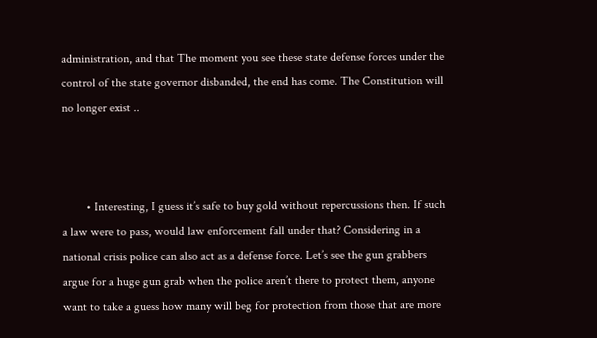administration, and that The moment you see these state defense forces under the control of the state governor disbanded, the end has come. The Constitution will no longer exist ..



        • Interesting, I guess it’s safe to buy gold without repercussions then. If such a law were to pass, would law enforcement fall under that? Considering in a national crisis police can also act as a defense force. Let’s see the gun grabbers argue for a huge gun grab when the police aren’t there to protect them, anyone want to take a guess how many will beg for protection from those that are more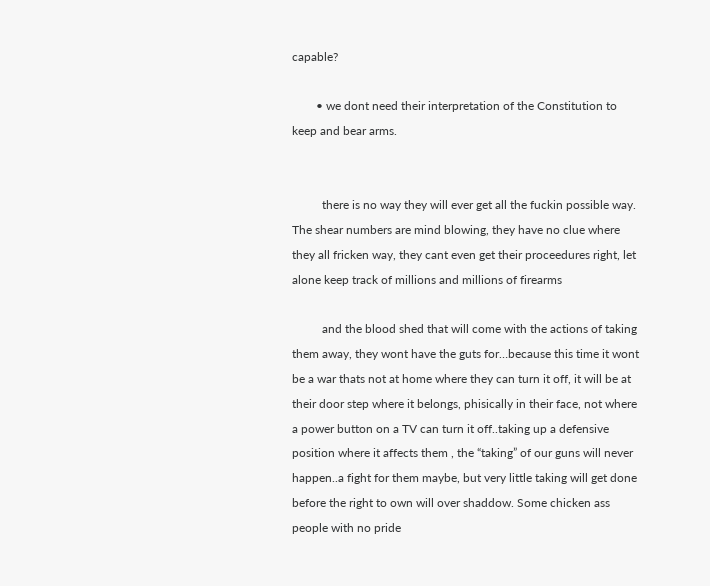capable?

        • we dont need their interpretation of the Constitution to keep and bear arms.


          there is no way they will ever get all the fuckin possible way. The shear numbers are mind blowing, they have no clue where they all fricken way, they cant even get their proceedures right, let alone keep track of millions and millions of firearms

          and the blood shed that will come with the actions of taking them away, they wont have the guts for…because this time it wont be a war thats not at home where they can turn it off, it will be at their door step where it belongs, phisically in their face, not where a power button on a TV can turn it off..taking up a defensive position where it affects them , the “taking” of our guns will never happen..a fight for them maybe, but very little taking will get done before the right to own will over shaddow. Some chicken ass people with no pride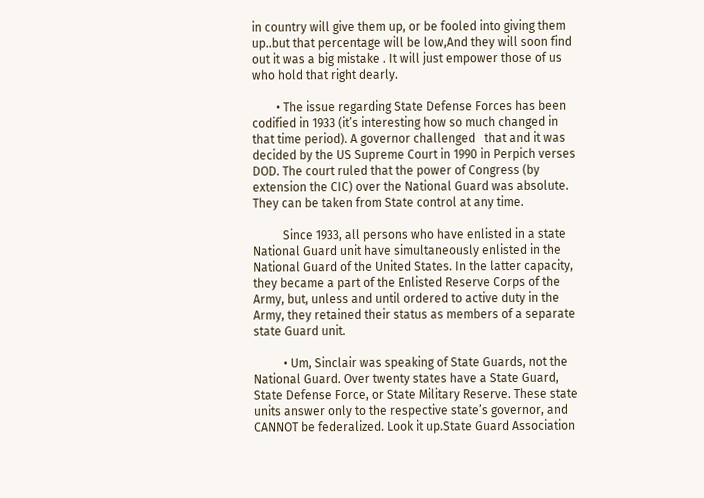in country will give them up, or be fooled into giving them up..but that percentage will be low,And they will soon find out it was a big mistake . It will just empower those of us who hold that right dearly.

        • The issue regarding State Defense Forces has been codified in 1933 (it’s interesting how so much changed in that time period). A governor challenged   that and it was decided by the US Supreme Court in 1990 in Perpich verses DOD. The court ruled that the power of Congress (by extension the CIC) over the National Guard was absolute. They can be taken from State control at any time.

          Since 1933, all persons who have enlisted in a state National Guard unit have simultaneously enlisted in the National Guard of the United States. In the latter capacity, they became a part of the Enlisted Reserve Corps of the Army, but, unless and until ordered to active duty in the Army, they retained their status as members of a separate state Guard unit.

          • Um, Sinclair was speaking of State Guards, not the National Guard. Over twenty states have a State Guard,  State Defense Force, or State Military Reserve. These state units answer only to the respective state’s governor, and CANNOT be federalized. Look it up.State Guard Association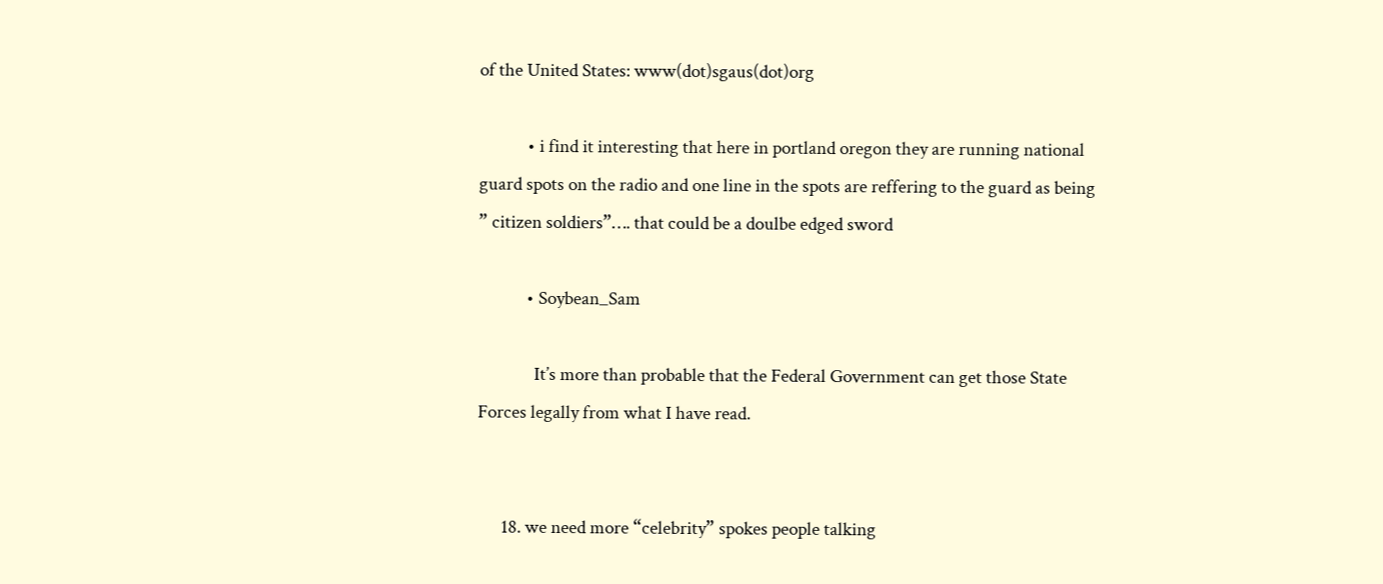of the United States: www(dot)sgaus(dot)org

            • i find it interesting that here in portland oregon they are running national guard spots on the radio and one line in the spots are reffering to the guard as being ” citizen soldiers”…. that could be a doulbe edged sword

            • Soybean_Sam

              It’s more than probable that the Federal Government can get those State Forces legally from what I have read.


      18. we need more “celebrity” spokes people talking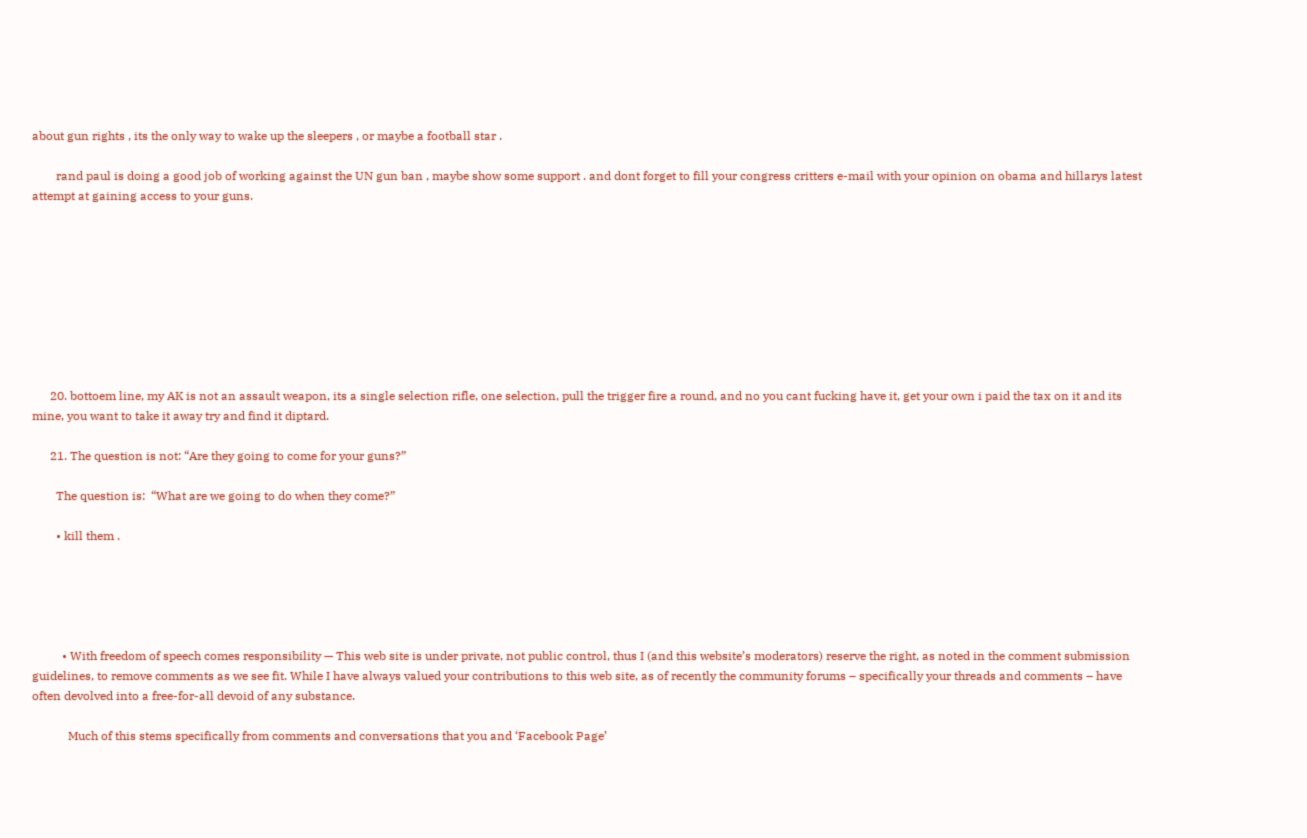about gun rights , its the only way to wake up the sleepers , or maybe a football star .

        rand paul is doing a good job of working against the UN gun ban , maybe show some support . and dont forget to fill your congress critters e-mail with your opinion on obama and hillarys latest attempt at gaining access to your guns.









      20. bottoem line, my AK is not an assault weapon, its a single selection rifle, one selection, pull the trigger fire a round, and no you cant fucking have it, get your own i paid the tax on it and its mine, you want to take it away try and find it diptard.

      21. The question is not: “Are they going to come for your guns?”

        The question is:  “What are we going to do when they come?”

        • kill them .





          • With freedom of speech comes responsibility — This web site is under private, not public control, thus I (and this website’s moderators) reserve the right, as noted in the comment submission guidelines, to remove comments as we see fit. While I have always valued your contributions to this web site, as of recently the community forums – specifically your threads and comments – have often devolved into a free-for-all devoid of any substance.

            Much of this stems specifically from comments and conversations that you and ‘Facebook Page’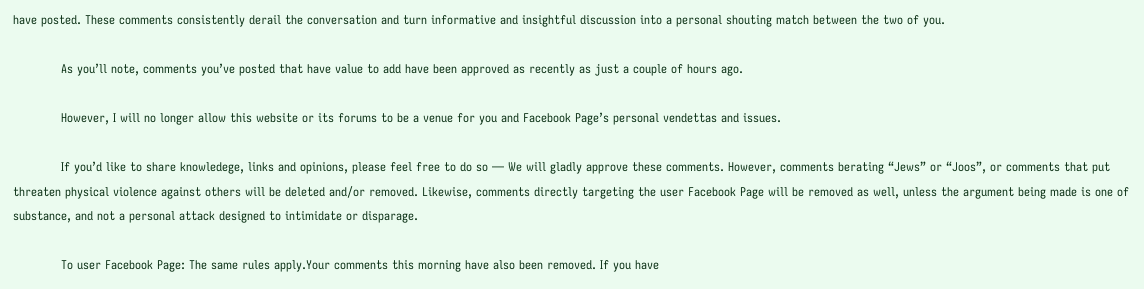have posted. These comments consistently derail the conversation and turn informative and insightful discussion into a personal shouting match between the two of you.

            As you’ll note, comments you’ve posted that have value to add have been approved as recently as just a couple of hours ago.

            However, I will no longer allow this website or its forums to be a venue for you and Facebook Page’s personal vendettas and issues.

            If you’d like to share knowledege, links and opinions, please feel free to do so — We will gladly approve these comments. However, comments berating “Jews” or “Joos”, or comments that put threaten physical violence against others will be deleted and/or removed. Likewise, comments directly targeting the user Facebook Page will be removed as well, unless the argument being made is one of substance, and not a personal attack designed to intimidate or disparage.

            To user Facebook Page: The same rules apply.Your comments this morning have also been removed. If you have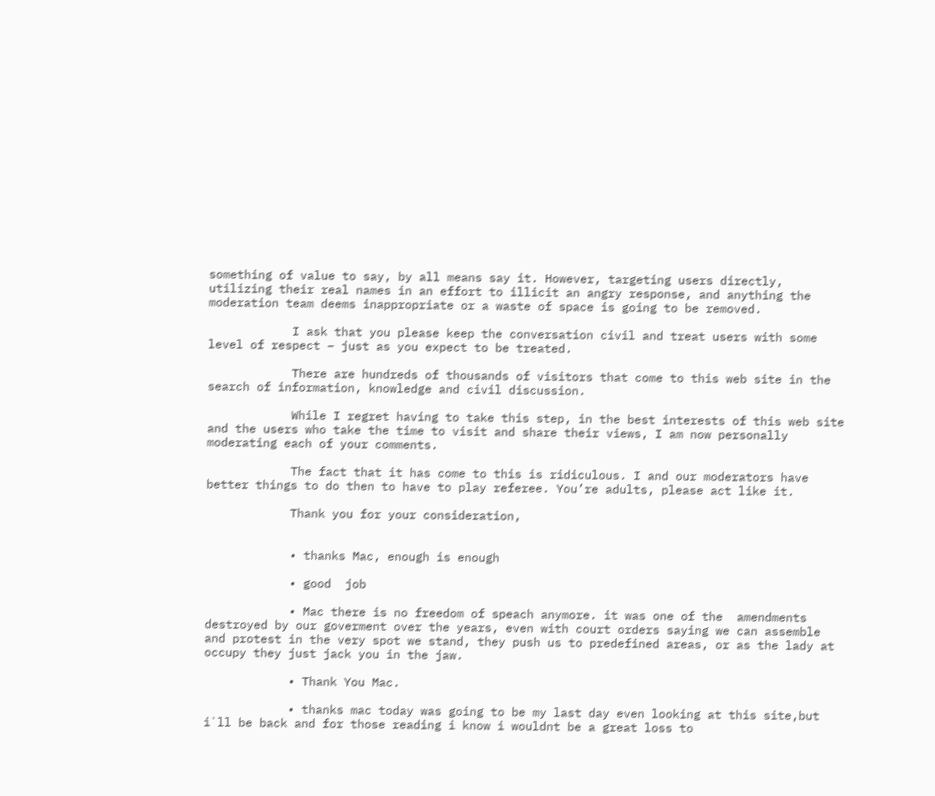something of value to say, by all means say it. However, targeting users directly, utilizing their real names in an effort to illicit an angry response, and anything the moderation team deems inappropriate or a waste of space is going to be removed.

            I ask that you please keep the conversation civil and treat users with some level of respect – just as you expect to be treated.

            There are hundreds of thousands of visitors that come to this web site in the search of information, knowledge and civil discussion.

            While I regret having to take this step, in the best interests of this web site and the users who take the time to visit and share their views, I am now personally moderating each of your comments.

            The fact that it has come to this is ridiculous. I and our moderators have better things to do then to have to play referee. You’re adults, please act like it.

            Thank you for your consideration,


            • thanks Mac, enough is enough

            • good  job

            • Mac there is no freedom of speach anymore. it was one of the  amendments destroyed by our goverment over the years, even with court orders saying we can assemble and protest in the very spot we stand, they push us to predefined areas, or as the lady at occupy they just jack you in the jaw.

            • Thank You Mac.

            • thanks mac today was going to be my last day even looking at this site,but i`ll be back and for those reading i know i wouldnt be a great loss to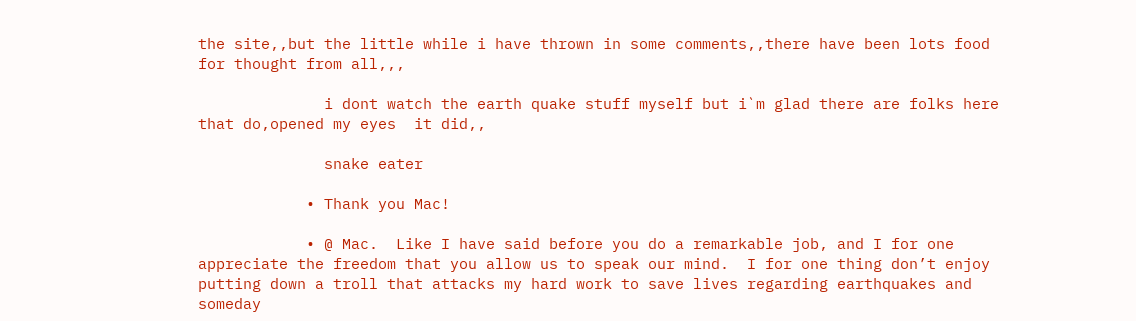the site,,but the little while i have thrown in some comments,,there have been lots food for thought from all,,,

              i dont watch the earth quake stuff myself but i`m glad there are folks here that do,opened my eyes  it did,,

              snake eater

            • Thank you Mac!

            • @ Mac.  Like I have said before you do a remarkable job, and I for one appreciate the freedom that you allow us to speak our mind.  I for one thing don’t enjoy putting down a troll that attacks my hard work to save lives regarding earthquakes and someday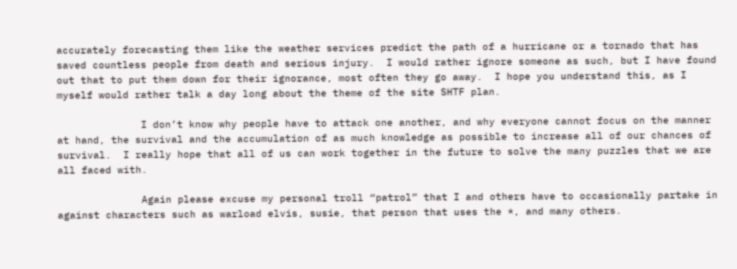accurately forecasting them like the weather services predict the path of a hurricane or a tornado that has saved countless people from death and serious injury.  I would rather ignore someone as such, but I have found out that to put them down for their ignorance, most often they go away.  I hope you understand this, as I myself would rather talk a day long about the theme of the site SHTF plan.

              I don’t know why people have to attack one another, and why everyone cannot focus on the manner at hand, the survival and the accumulation of as much knowledge as possible to increase all of our chances of survival.  I really hope that all of us can work together in the future to solve the many puzzles that we are all faced with.

              Again please excuse my personal troll “patrol” that I and others have to occasionally partake in against characters such as warload elvis, susie, that person that uses the *, and many others.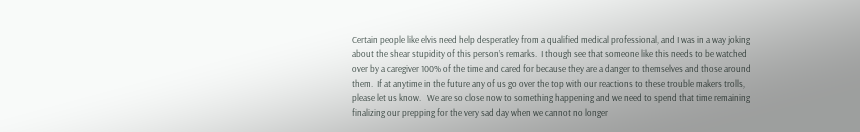Certain people like elvis need help desperatley from a qualified medical professional, and I was in a way joking about the shear stupidity of this person’s remarks.  I though see that someone like this needs to be watched over by a caregiver 100% of the time and cared for because they are a danger to themselves and those around them.  If at anytime in the future any of us go over the top with our reactions to these trouble makers trolls, please let us know.   We are so close now to something happening and we need to spend that time remaining finalizing our prepping for the very sad day when we cannot no longer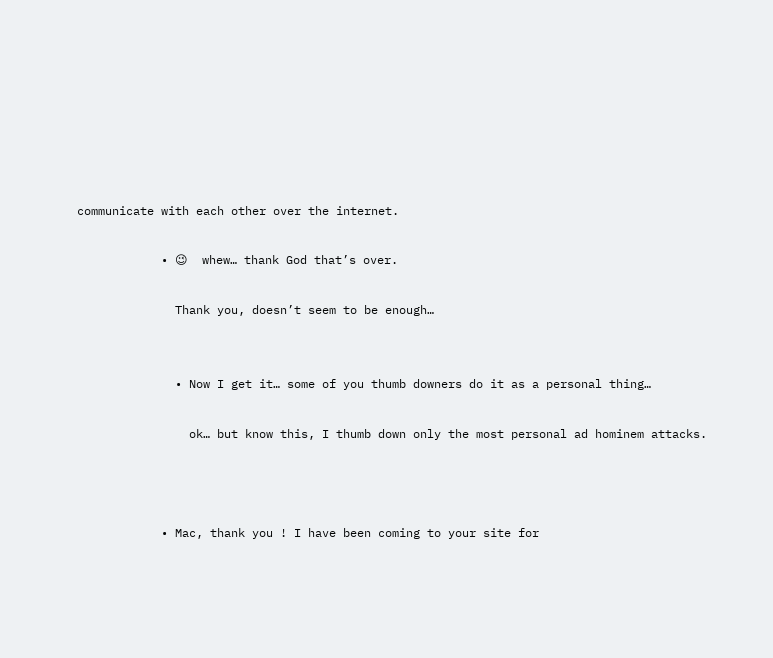communicate with each other over the internet.

            • 😉  whew… thank God that’s over.

              Thank you, doesn’t seem to be enough…


              • Now I get it… some of you thumb downers do it as a personal thing…

                ok… but know this, I thumb down only the most personal ad hominem attacks.



            • Mac, thank you ! I have been coming to your site for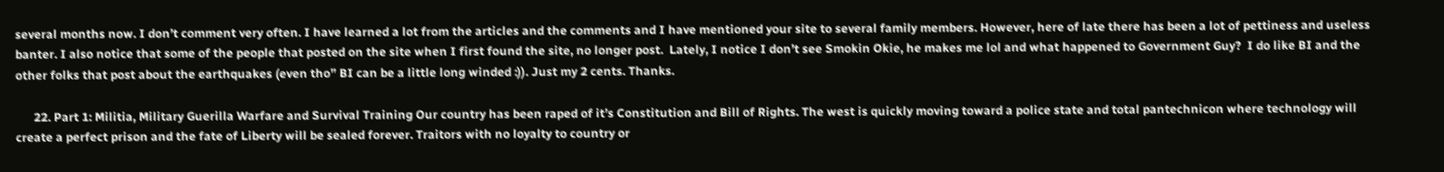several months now. I don’t comment very often. I have learned a lot from the articles and the comments and I have mentioned your site to several family members. However, here of late there has been a lot of pettiness and useless banter. I also notice that some of the people that posted on the site when I first found the site, no longer post.  Lately, I notice I don’t see Smokin Okie, he makes me lol and what happened to Government Guy?  I do like BI and the other folks that post about the earthquakes (even tho” BI can be a little long winded :)). Just my 2 cents. Thanks.

      22. Part 1: Militia, Military Guerilla Warfare and Survival Training Our country has been raped of it’s Constitution and Bill of Rights. The west is quickly moving toward a police state and total pantechnicon where technology will create a perfect prison and the fate of Liberty will be sealed forever. Traitors with no loyalty to country or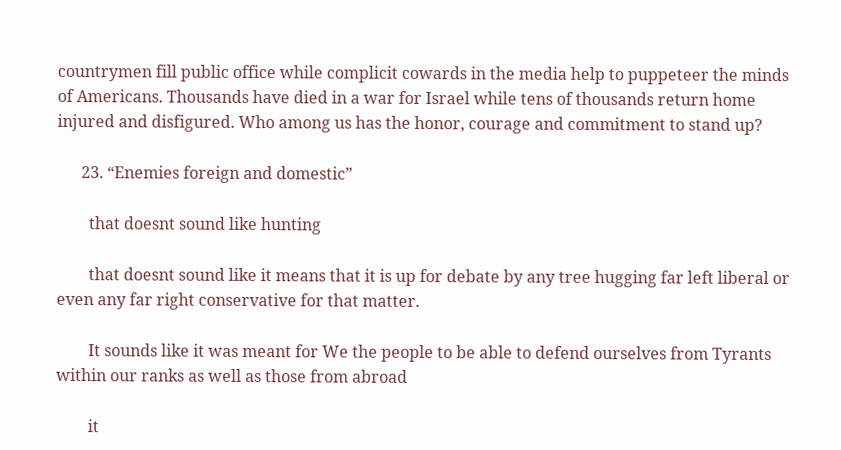countrymen fill public office while complicit cowards in the media help to puppeteer the minds of Americans. Thousands have died in a war for Israel while tens of thousands return home injured and disfigured. Who among us has the honor, courage and commitment to stand up?

      23. “Enemies foreign and domestic”

        that doesnt sound like hunting

        that doesnt sound like it means that it is up for debate by any tree hugging far left liberal or even any far right conservative for that matter.

        It sounds like it was meant for We the people to be able to defend ourselves from Tyrants within our ranks as well as those from abroad

        it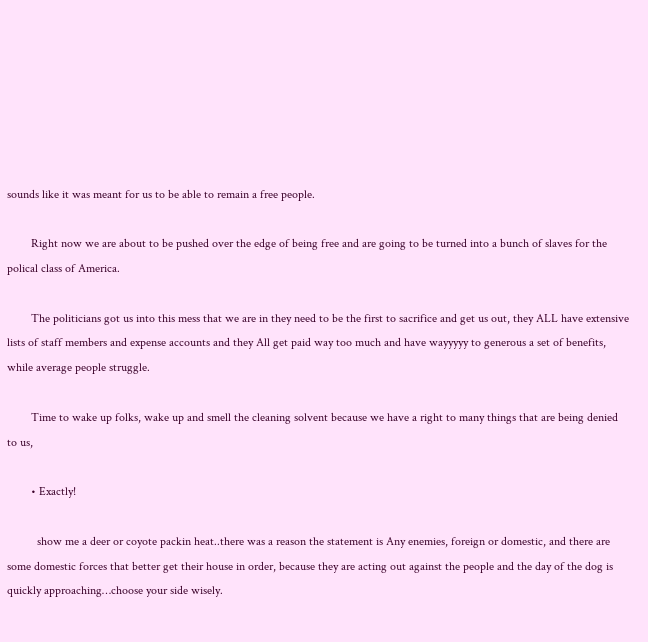sounds like it was meant for us to be able to remain a free people.

        Right now we are about to be pushed over the edge of being free and are going to be turned into a bunch of slaves for the polical class of America.

        The politicians got us into this mess that we are in they need to be the first to sacrifice and get us out, they ALL have extensive lists of staff members and expense accounts and they All get paid way too much and have wayyyyy to generous a set of benefits, while average people struggle.

        Time to wake up folks, wake up and smell the cleaning solvent because we have a right to many things that are being denied to us,

        • Exactly!

          show me a deer or coyote packin heat..there was a reason the statement is Any enemies, foreign or domestic, and there are some domestic forces that better get their house in order, because they are acting out against the people and the day of the dog is quickly approaching…choose your side wisely.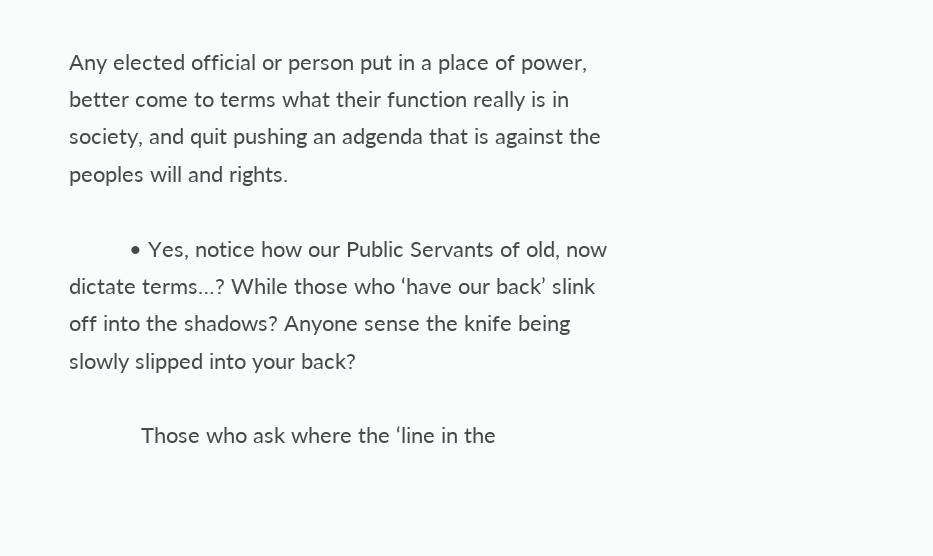Any elected official or person put in a place of power, better come to terms what their function really is in society, and quit pushing an adgenda that is against the peoples will and rights.

          • Yes, notice how our Public Servants of old, now dictate terms…? While those who ‘have our back’ slink off into the shadows? Anyone sense the knife being slowly slipped into your back?

            Those who ask where the ‘line in the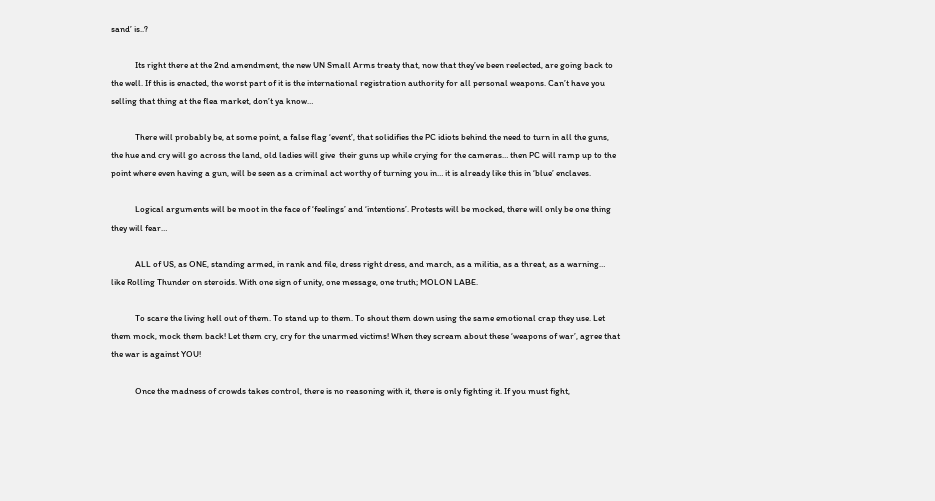sand’ is..?

            Its right there at the 2nd amendment, the new UN Small Arms treaty that, now that they’ve been reelected, are going back to the well. If this is enacted, the worst part of it is the international registration authority for all personal weapons. Can’t have you selling that thing at the flea market, don’t ya know…

            There will probably be, at some point, a false flag ‘event’, that solidifies the PC idiots behind the need to turn in all the guns, the hue and cry will go across the land, old ladies will give  their guns up while crying for the cameras… then PC will ramp up to the point where even having a gun, will be seen as a criminal act worthy of turning you in… it is already like this in ‘blue’ enclaves.

            Logical arguments will be moot in the face of ‘feelings’ and ‘intentions’. Protests will be mocked, there will only be one thing they will fear…

            ALL of US, as ONE, standing armed, in rank and file, dress right dress, and march, as a militia, as a threat, as a warning…  like Rolling Thunder on steroids. With one sign of unity, one message, one truth; MOLON LABE.

            To scare the living hell out of them. To stand up to them. To shout them down using the same emotional crap they use. Let them mock, mock them back! Let them cry, cry for the unarmed victims! When they scream about these ‘weapons of war’, agree that the war is against YOU!

            Once the madness of crowds takes control, there is no reasoning with it, there is only fighting it. If you must fight,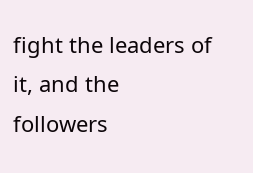fight the leaders of it, and the followers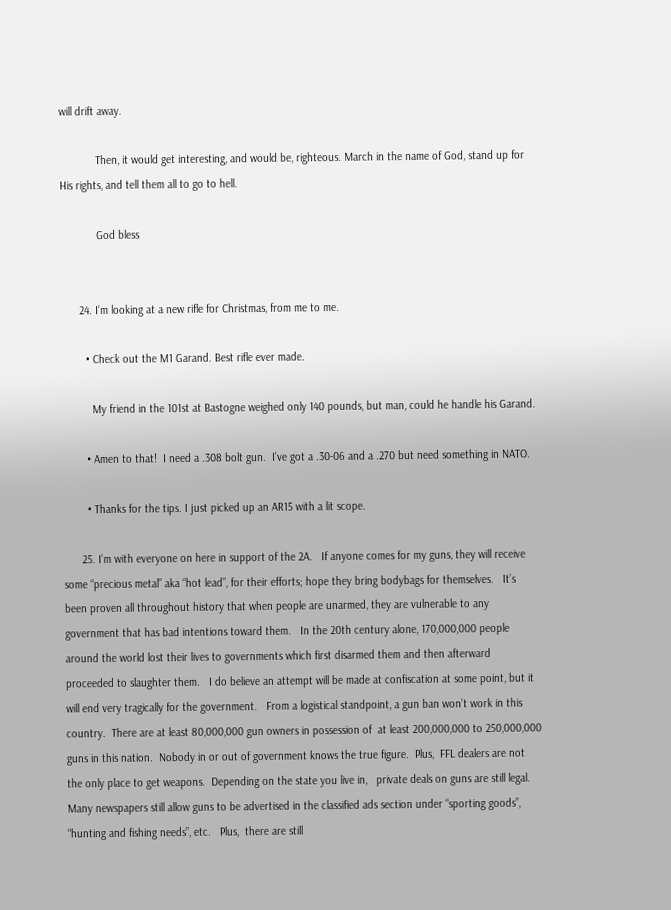will drift away.

            Then, it would get interesting, and would be, righteous. March in the name of God, stand up for His rights, and tell them all to go to hell.

            God bless


      24. I’m looking at a new rifle for Christmas, from me to me.

        • Check out the M1 Garand. Best rifle ever made.

          My friend in the 101st at Bastogne weighed only 140 pounds, but man, could he handle his Garand.

        • Amen to that!  I need a .308 bolt gun.  I’ve got a .30-06 and a .270 but need something in NATO.

        • Thanks for the tips. I just picked up an AR15 with a lit scope.

      25. I’m with everyone on here in support of the 2A.   If anyone comes for my guns, they will receive some “precious metal” aka “hot lead”, for their efforts; hope they bring bodybags for themselves.   It’s been proven all throughout history that when people are unarmed, they are vulnerable to any government that has bad intentions toward them.   In the 20th century alone, 170,000,000 people around the world lost their lives to governments which first disarmed them and then afterward proceeded to slaughter them.   I do believe an attempt will be made at confiscation at some point, but it will end very tragically for the government.   From a logistical standpoint, a gun ban won’t work in this country.  There are at least 80,000,000 gun owners in possession of  at least 200,000,000 to 250,000,000 guns in this nation.  Nobody in or out of government knows the true figure.  Plus,  FFL dealers are not the only place to get weapons.  Depending on the state you live in,   private deals on guns are still legal.  Many newspapers still allow guns to be advertised in the classified ads section under “sporting goods”, “hunting and fishing needs”, etc.   Plus,  there are still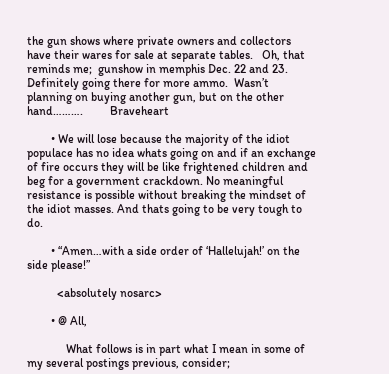the gun shows where private owners and collectors have their wares for sale at separate tables.   Oh, that reminds me;  gunshow in memphis Dec. 22 and 23.  Definitely going there for more ammo.  Wasn’t planning on buying another gun, but on the other hand……….         Braveheart

        • We will lose because the majority of the idiot populace has no idea whats going on and if an exchange of fire occurs they will be like frightened children and beg for a government crackdown. No meaningful resistance is possible without breaking the mindset of the idiot masses. And thats going to be very tough to do.

        • “Amen…with a side order of ‘Hallelujah!’ on the side please!”

          <absolutely nosarc>

        • @ All,

             What follows is in part what I mean in some of my several postings previous, consider;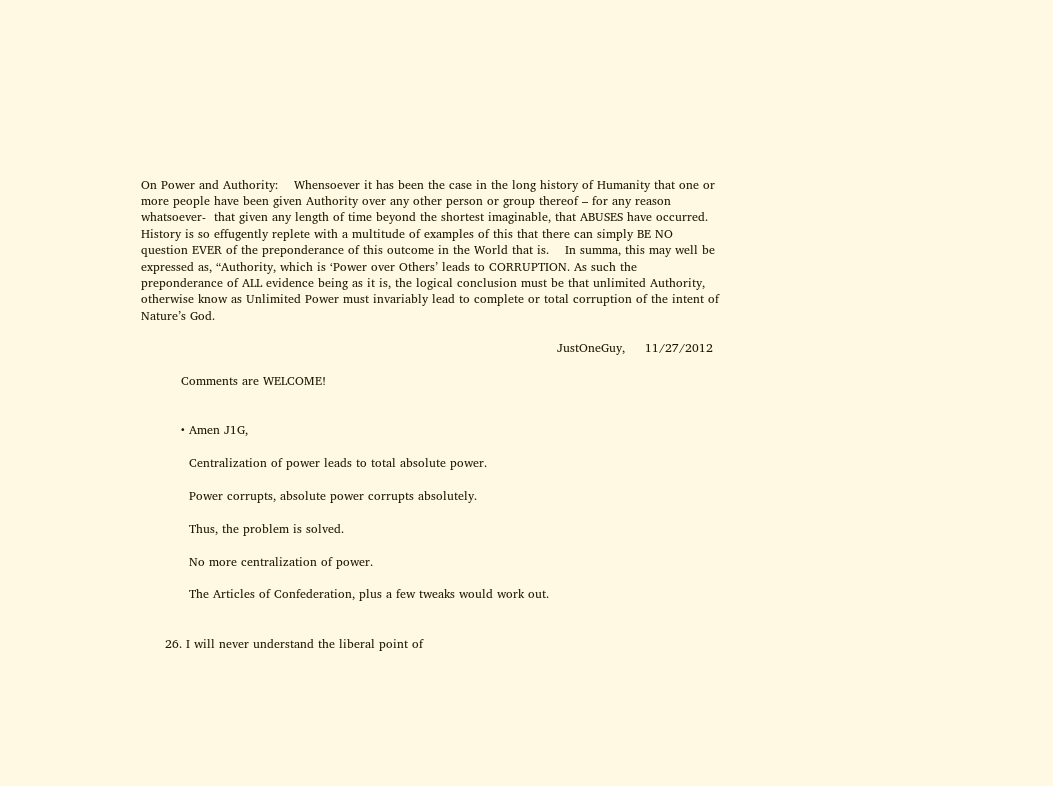On Power and Authority:    Whensoever it has been the case in the long history of Humanity that one or more people have been given Authority over any other person or group thereof – for any reason whatsoever-  that given any length of time beyond the shortest imaginable, that ABUSES have occurred. History is so effugently replete with a multitude of examples of this that there can simply BE NO question EVER of the preponderance of this outcome in the World that is.    In summa, this may well be expressed as, “Authority, which is ‘Power over Others’ leads to CORRUPTION. As such the preponderance of ALL evidence being as it is, the logical conclusion must be that unlimited Authority, otherwise know as Unlimited Power must invariably lead to complete or total corruption of the intent of Nature’s God.

                                                                                                        JustOneGuy,     11/27/2012

          Comments are WELCOME!


          • Amen J1G,

            Centralization of power leads to total absolute power.

            Power corrupts, absolute power corrupts absolutely.

            Thus, the problem is solved.

            No more centralization of power.

            The Articles of Confederation, plus a few tweaks would work out.


      26. I will never understand the liberal point of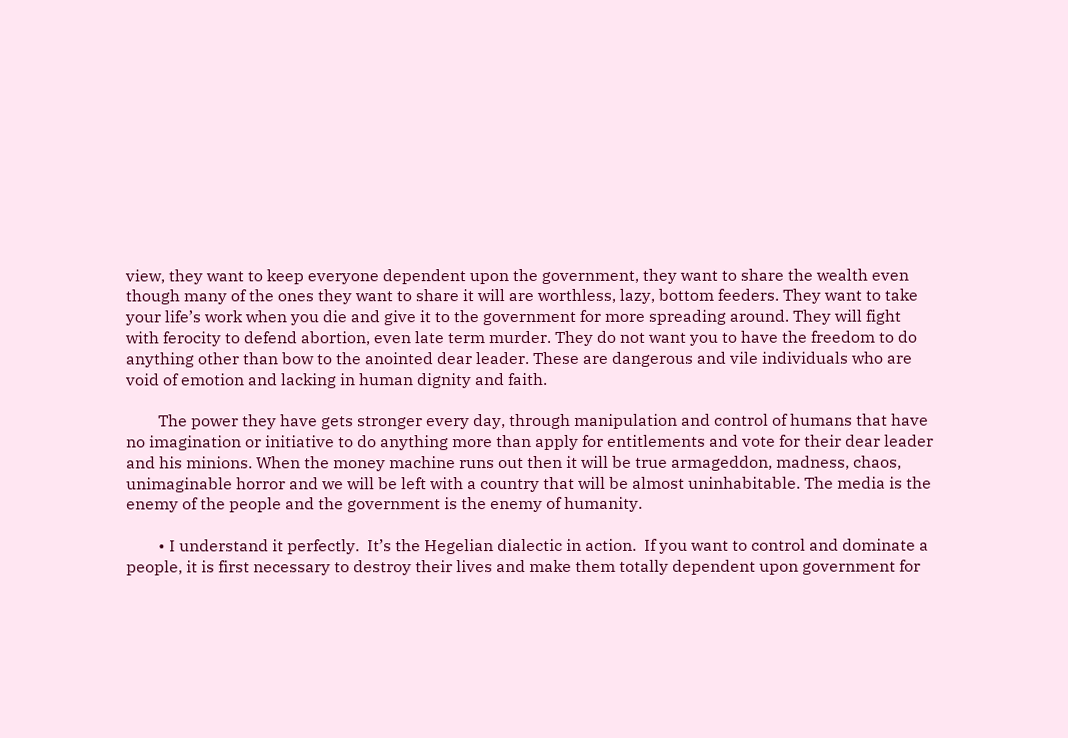view, they want to keep everyone dependent upon the government, they want to share the wealth even though many of the ones they want to share it will are worthless, lazy, bottom feeders. They want to take your life’s work when you die and give it to the government for more spreading around. They will fight with ferocity to defend abortion, even late term murder. They do not want you to have the freedom to do anything other than bow to the anointed dear leader. These are dangerous and vile individuals who are void of emotion and lacking in human dignity and faith.

        The power they have gets stronger every day, through manipulation and control of humans that have no imagination or initiative to do anything more than apply for entitlements and vote for their dear leader and his minions. When the money machine runs out then it will be true armageddon, madness, chaos, unimaginable horror and we will be left with a country that will be almost uninhabitable. The media is the enemy of the people and the government is the enemy of humanity.

        • I understand it perfectly.  It’s the Hegelian dialectic in action.  If you want to control and dominate a people, it is first necessary to destroy their lives and make them totally dependent upon government for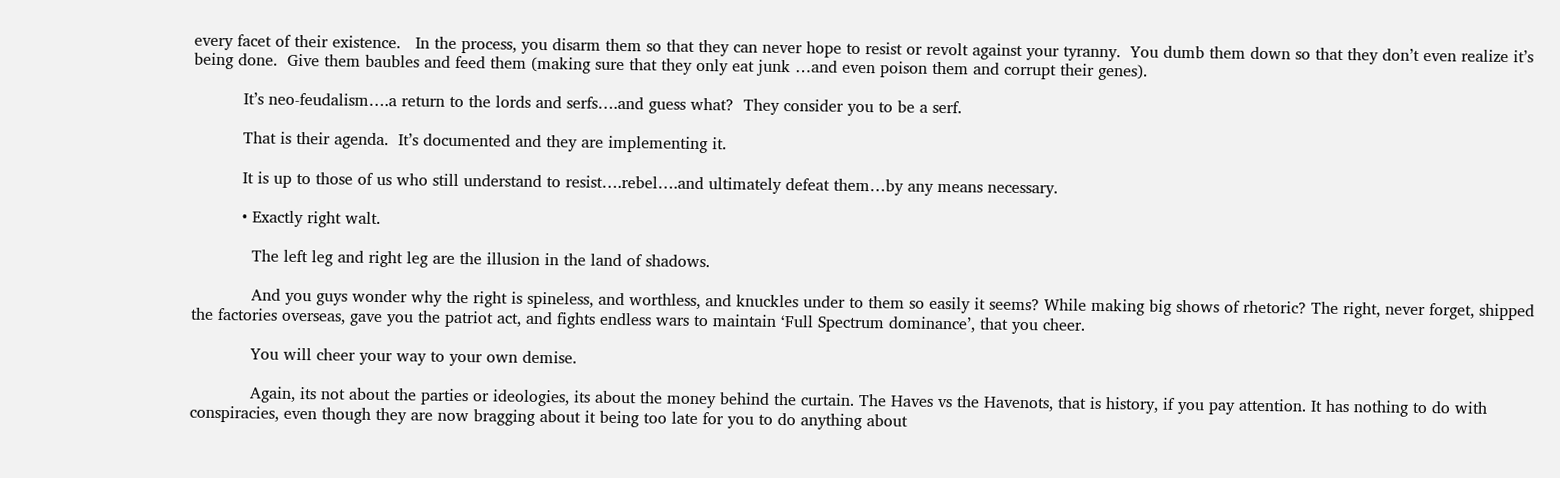every facet of their existence.   In the process, you disarm them so that they can never hope to resist or revolt against your tyranny.  You dumb them down so that they don’t even realize it’s being done.  Give them baubles and feed them (making sure that they only eat junk …and even poison them and corrupt their genes).

          It’s neo-feudalism….a return to the lords and serfs….and guess what?  They consider you to be a serf.

          That is their agenda.  It’s documented and they are implementing it.

          It is up to those of us who still understand to resist….rebel….and ultimately defeat them…by any means necessary.

          • Exactly right walt.

            The left leg and right leg are the illusion in the land of shadows.

            And you guys wonder why the right is spineless, and worthless, and knuckles under to them so easily it seems? While making big shows of rhetoric? The right, never forget, shipped the factories overseas, gave you the patriot act, and fights endless wars to maintain ‘Full Spectrum dominance’, that you cheer.

            You will cheer your way to your own demise.

            Again, its not about the parties or ideologies, its about the money behind the curtain. The Haves vs the Havenots, that is history, if you pay attention. It has nothing to do with conspiracies, even though they are now bragging about it being too late for you to do anything about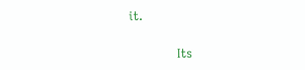it.

            Its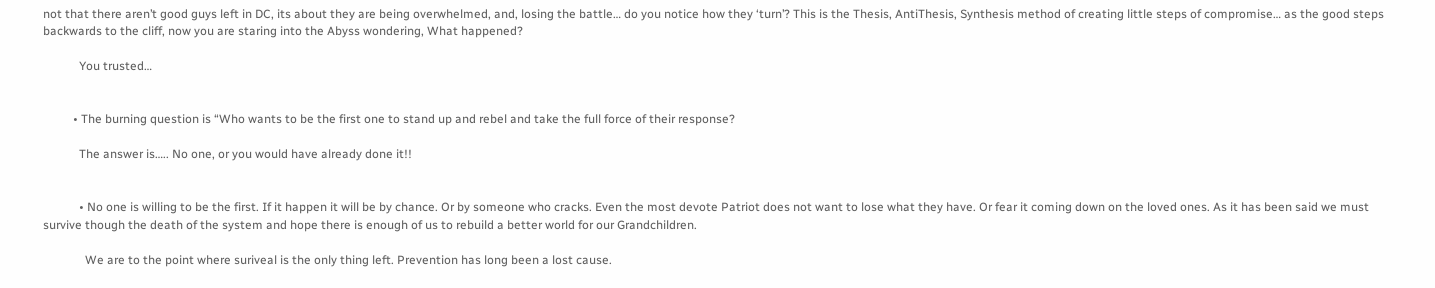not that there aren’t good guys left in DC, its about they are being overwhelmed, and, losing the battle… do you notice how they ‘turn’? This is the Thesis, AntiThesis, Synthesis method of creating little steps of compromise… as the good steps backwards to the cliff, now you are staring into the Abyss wondering, What happened?

            You trusted…


          • The burning question is “Who wants to be the first one to stand up and rebel and take the full force of their response?

            The answer is….. No one, or you would have already done it!!


            • No one is willing to be the first. If it happen it will be by chance. Or by someone who cracks. Even the most devote Patriot does not want to lose what they have. Or fear it coming down on the loved ones. As it has been said we must survive though the death of the system and hope there is enough of us to rebuild a better world for our Grandchildren.

              We are to the point where suriveal is the only thing left. Prevention has long been a lost cause.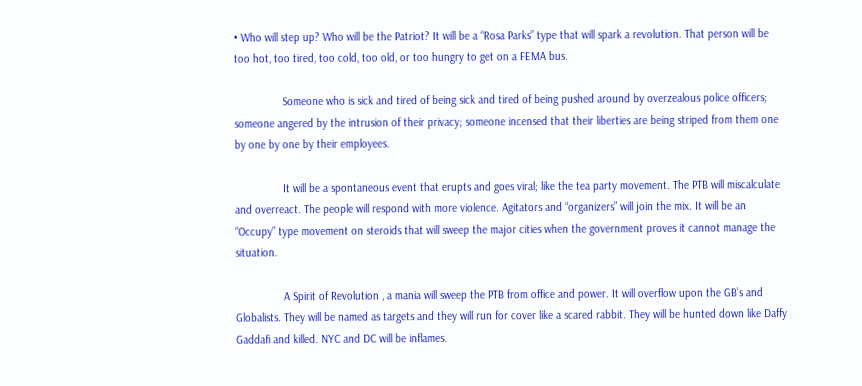• Who will step up? Who will be the Patriot? It will be a “Rosa Parks” type that will spark a revolution. That person will be too hot, too tired, too cold, too old, or too hungry to get on a FEMA bus.

                Someone who is sick and tired of being sick and tired of being pushed around by overzealous police officers; someone angered by the intrusion of their privacy; someone incensed that their liberties are being striped from them one by one by one by their employees.

                It will be a spontaneous event that erupts and goes viral; like the tea party movement. The PTB will miscalculate and overreact. The people will respond with more violence. Agitators and “organizers” will join the mix. It will be an “Occupy” type movement on steroids that will sweep the major cities when the government proves it cannot manage the situation.

                A Spirit of Revolution , a mania will sweep the PTB from office and power. It will overflow upon the GB’s and Globalists. They will be named as targets and they will run for cover like a scared rabbit. They will be hunted down like Daffy Gaddafi and killed. NYC and DC will be inflames.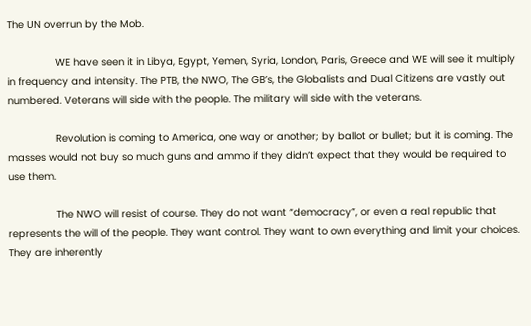The UN overrun by the Mob.

                WE have seen it in Libya, Egypt, Yemen, Syria, London, Paris, Greece and WE will see it multiply in frequency and intensity. The PTB, the NWO, The GB’s, the Globalists and Dual Citizens are vastly out numbered. Veterans will side with the people. The military will side with the veterans.

                Revolution is coming to America, one way or another; by ballot or bullet; but it is coming. The masses would not buy so much guns and ammo if they didn’t expect that they would be required to use them.

                The NWO will resist of course. They do not want “democracy”, or even a real republic that represents the will of the people. They want control. They want to own everything and limit your choices. They are inherently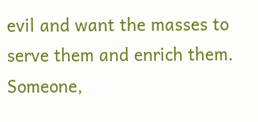evil and want the masses to serve them and enrich them. Someone,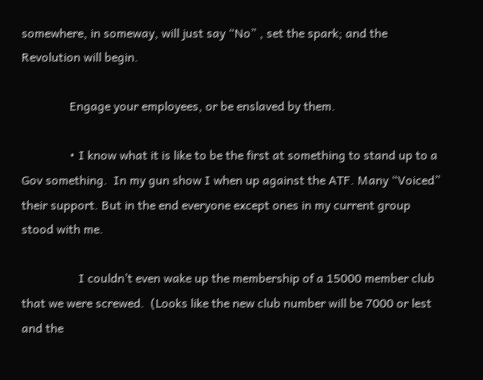somewhere, in someway, will just say “No” , set the spark; and the Revolution will begin.

                Engage your employees, or be enslaved by them.

                • I know what it is like to be the first at something to stand up to a Gov something.  In my gun show I when up against the ATF. Many “Voiced” their support. But in the end everyone except ones in my current group stood with me.

                   I couldn’t even wake up the membership of a 15000 member club that we were screwed.  (Looks like the new club number will be 7000 or lest and the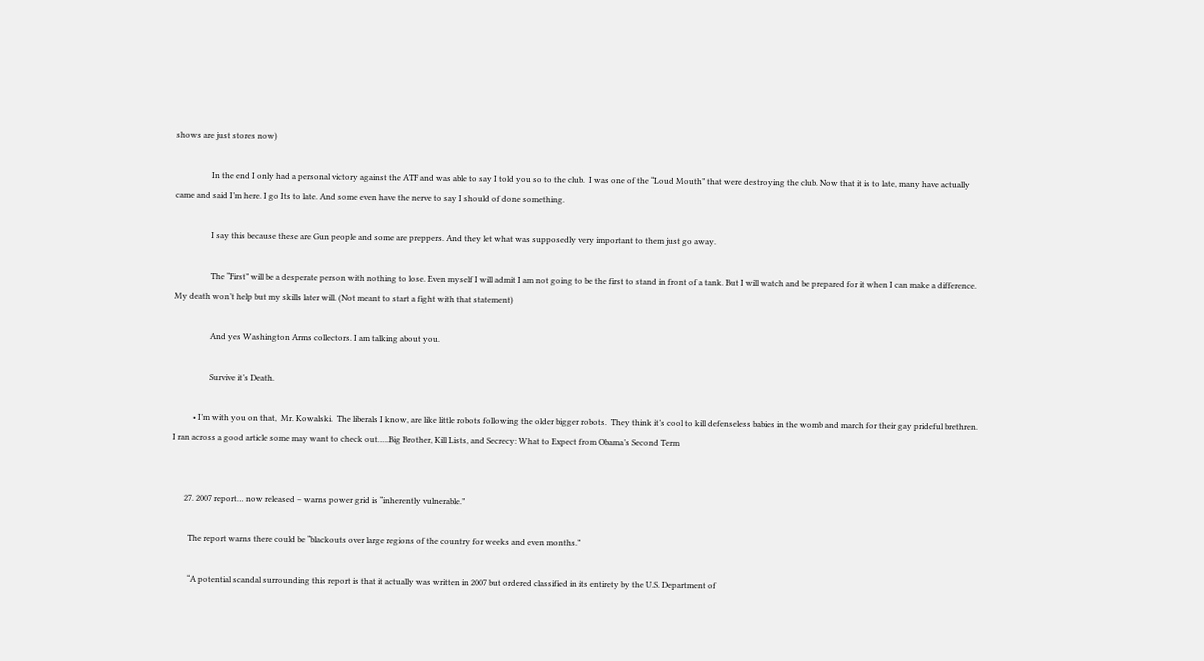shows are just stores now)

                  In the end I only had a personal victory against the ATF and was able to say I told you so to the club.  I was one of the “Loud Mouth” that were destroying the club. Now that it is to late, many have actually came and said I’m here. I go Its to late. And some even have the nerve to say I should of done something.

                  I say this because these are Gun people and some are preppers. And they let what was supposedly very important to them just go away.

                  The “First” will be a desperate person with nothing to lose. Even myself I will admit I am not going to be the first to stand in front of a tank. But I will watch and be prepared for it when I can make a difference. My death won’t help but my skills later will. (Not meant to start a fight with that statement)

                  And yes Washington Arms collectors. I am talking about you.

                  Survive it’s Death.

          • I’m with you on that,  Mr. Kowalski.  The liberals I know, are like little robots following the older bigger robots.  They think it’s cool to kill defenseless babies in the womb and march for their gay prideful brethren.   I ran across a good article some may want to check out…..Big Brother, Kill Lists, and Secrecy: What to Expect from Obama’s Second Term


      27. 2007 report… now released – warns power grid is “inherently vulnerable.”

        The report warns there could be “blackouts over large regions of the country for weeks and even months.”

        “A potential scandal surrounding this report is that it actually was written in 2007 but ordered classified in its entirety by the U.S. Department of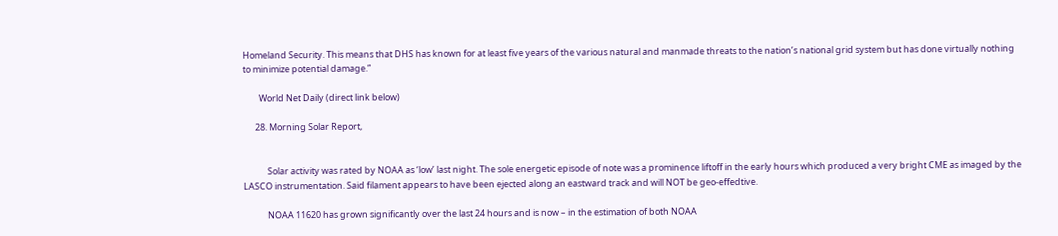Homeland Security. This means that DHS has known for at least five years of the various natural and manmade threats to the nation’s national grid system but has done virtually nothing to minimize potential damage.”

        World Net Daily (direct link below)

      28. Morning Solar Report,


            Solar activity was rated by NOAA as ‘low’ last night. The sole energetic episode of note was a prominence liftoff in the early hours which produced a very bright CME as imaged by the LASCO instrumentation. Said filament appears to have been ejected along an eastward track and will NOT be geo-effedtive.

            NOAA 11620 has grown significantly over the last 24 hours and is now – in the estimation of both NOAA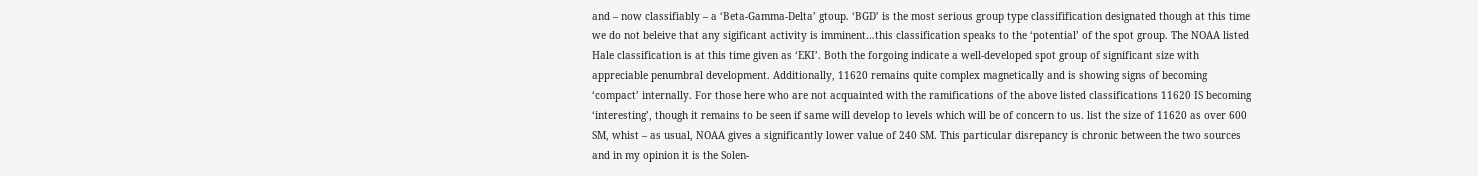and – now classifiably – a ‘Beta-Gamma-Delta’ gtoup. ‘BGD’ is the most serious group type classifification designated though at this time we do not beleive that any sigificant activity is imminent…this classification speaks to the ‘potential’ of the spot group. The NOAA listed Hale classification is at this time given as ‘EKI’. Both the forgoing indicate a well-developed spot group of significant size with appreciable penumbral development. Additionally, 11620 remains quite complex magnetically and is showing signs of becoming ‘compact’ internally. For those here who are not acquainted with the ramifications of the above listed classifications 11620 IS becoming ‘interesting’, though it remains to be seen if same will develop to levels which will be of concern to us. list the size of 11620 as over 600 SM, whist – as usual, NOAA gives a significantly lower value of 240 SM. This particular disrepancy is chronic between the two sources and in my opinion it is the Solen-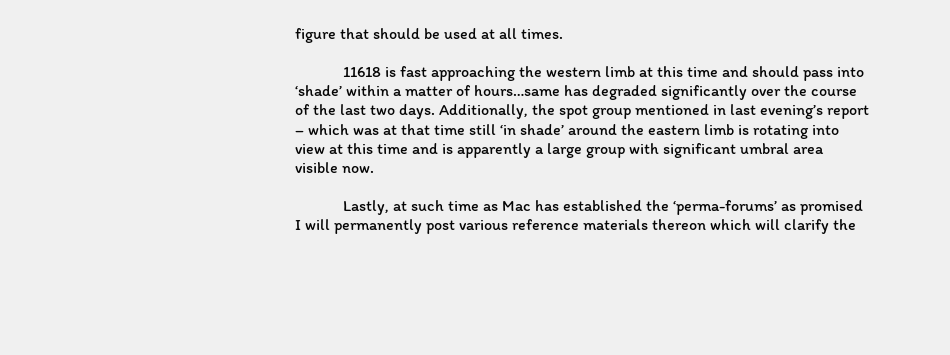figure that should be used at all times.

            11618 is fast approaching the western limb at this time and should pass into ‘shade’ within a matter of hours…same has degraded significantly over the course of the last two days. Additionally, the spot group mentioned in last evening’s report – which was at that time still ‘in shade’ around the eastern limb is rotating into view at this time and is apparently a large group with significant umbral area visible now.

            Lastly, at such time as Mac has established the ‘perma-forums’ as promised I will permanently post various reference materials thereon which will clarify the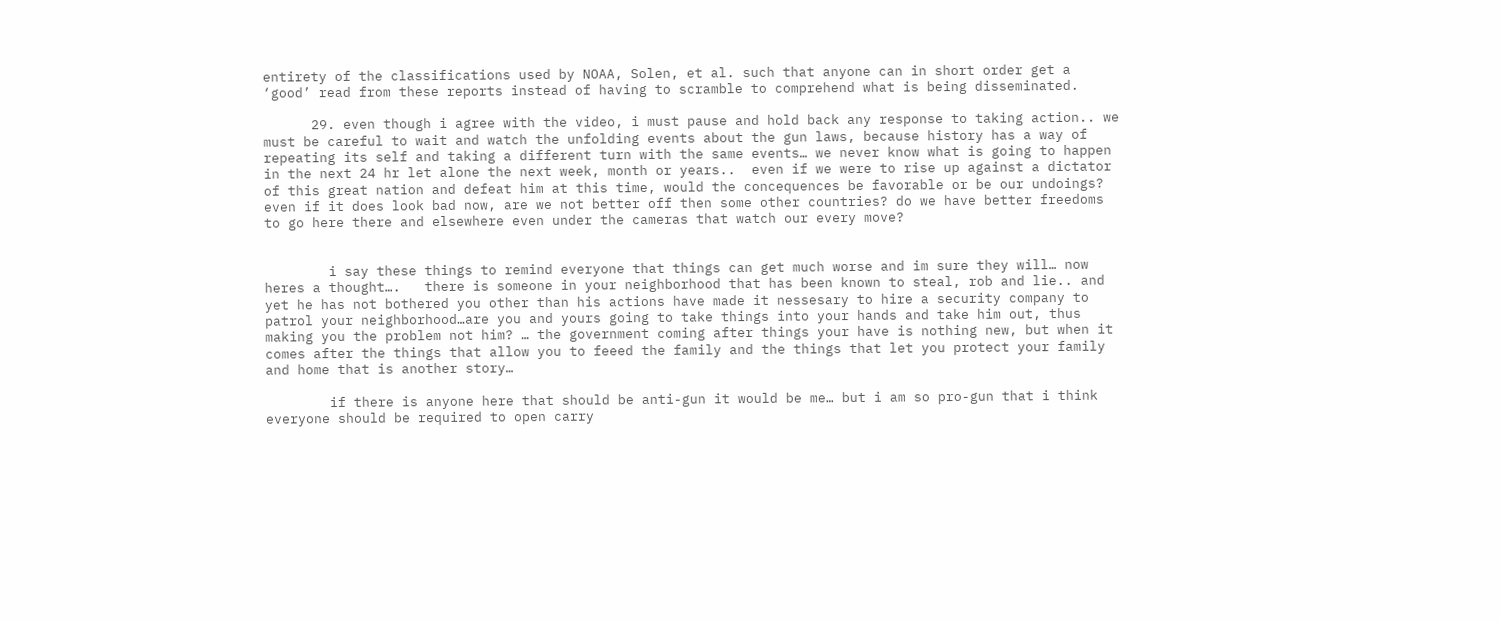entirety of the classifications used by NOAA, Solen, et al. such that anyone can in short order get a ‘good’ read from these reports instead of having to scramble to comprehend what is being disseminated.

      29. even though i agree with the video, i must pause and hold back any response to taking action.. we must be careful to wait and watch the unfolding events about the gun laws, because history has a way of repeating its self and taking a different turn with the same events… we never know what is going to happen in the next 24 hr let alone the next week, month or years..  even if we were to rise up against a dictator of this great nation and defeat him at this time, would the concequences be favorable or be our undoings? even if it does look bad now, are we not better off then some other countries? do we have better freedoms to go here there and elsewhere even under the cameras that watch our every move?


        i say these things to remind everyone that things can get much worse and im sure they will… now heres a thought….   there is someone in your neighborhood that has been known to steal, rob and lie.. and yet he has not bothered you other than his actions have made it nessesary to hire a security company to patrol your neighborhood…are you and yours going to take things into your hands and take him out, thus making you the problem not him? … the government coming after things your have is nothing new, but when it comes after the things that allow you to feeed the family and the things that let you protect your family and home that is another story…

        if there is anyone here that should be anti-gun it would be me… but i am so pro-gun that i think everyone should be required to open carry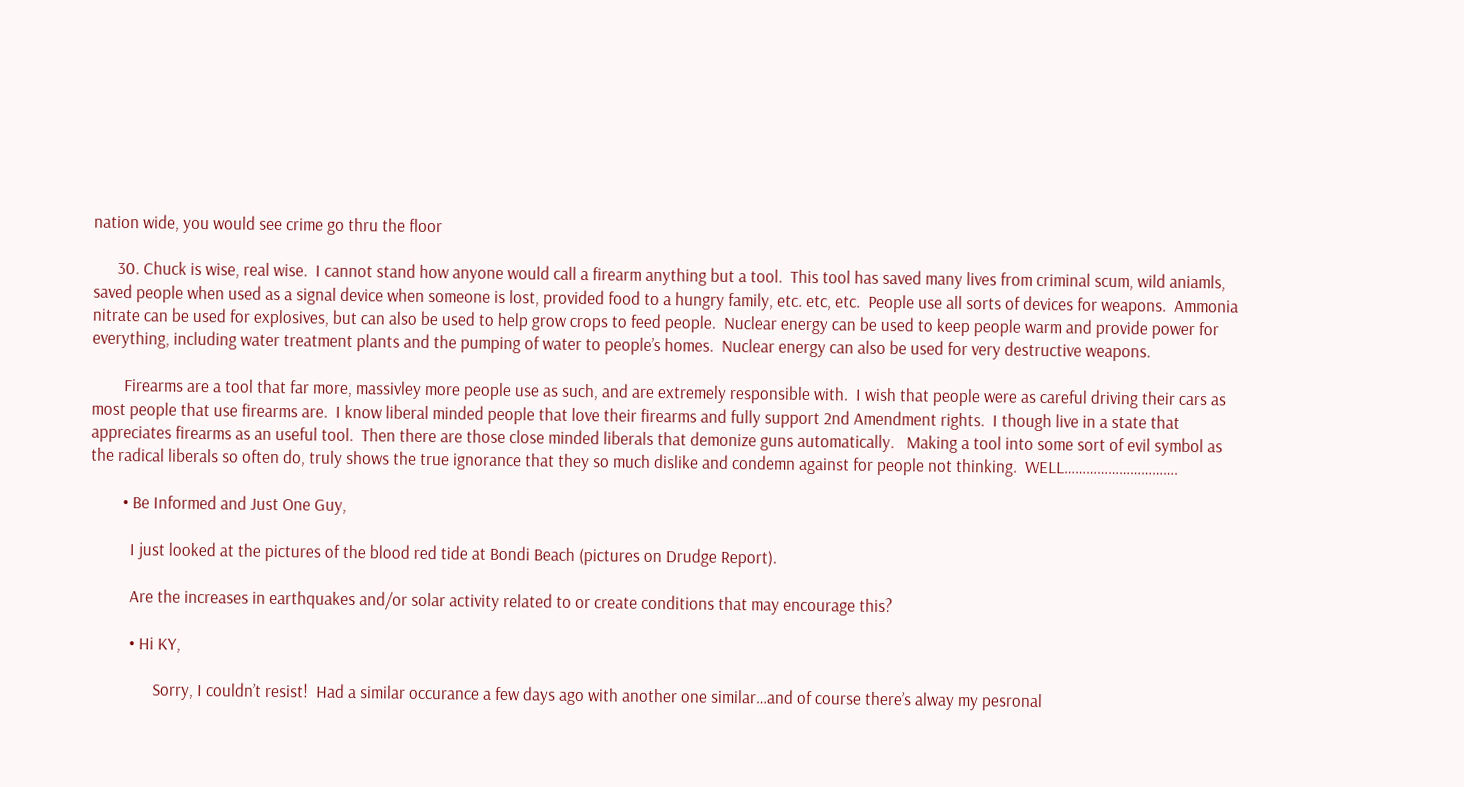nation wide, you would see crime go thru the floor

      30. Chuck is wise, real wise.  I cannot stand how anyone would call a firearm anything but a tool.  This tool has saved many lives from criminal scum, wild aniamls, saved people when used as a signal device when someone is lost, provided food to a hungry family, etc. etc, etc.  People use all sorts of devices for weapons.  Ammonia nitrate can be used for explosives, but can also be used to help grow crops to feed people.  Nuclear energy can be used to keep people warm and provide power for everything, including water treatment plants and the pumping of water to people’s homes.  Nuclear energy can also be used for very destructive weapons.

        Firearms are a tool that far more, massivley more people use as such, and are extremely responsible with.  I wish that people were as careful driving their cars as most people that use firearms are.  I know liberal minded people that love their firearms and fully support 2nd Amendment rights.  I though live in a state that appreciates firearms as an useful tool.  Then there are those close minded liberals that demonize guns automatically.   Making a tool into some sort of evil symbol as the radical liberals so often do, truly shows the true ignorance that they so much dislike and condemn against for people not thinking.  WELL………………………….

        • Be Informed and Just One Guy,

          I just looked at the pictures of the blood red tide at Bondi Beach (pictures on Drudge Report).

          Are the increases in earthquakes and/or solar activity related to or create conditions that may encourage this?

          • Hi KY,

                Sorry, I couldn’t resist!  Had a similar occurance a few days ago with another one similar…and of course there’s alway my pesronal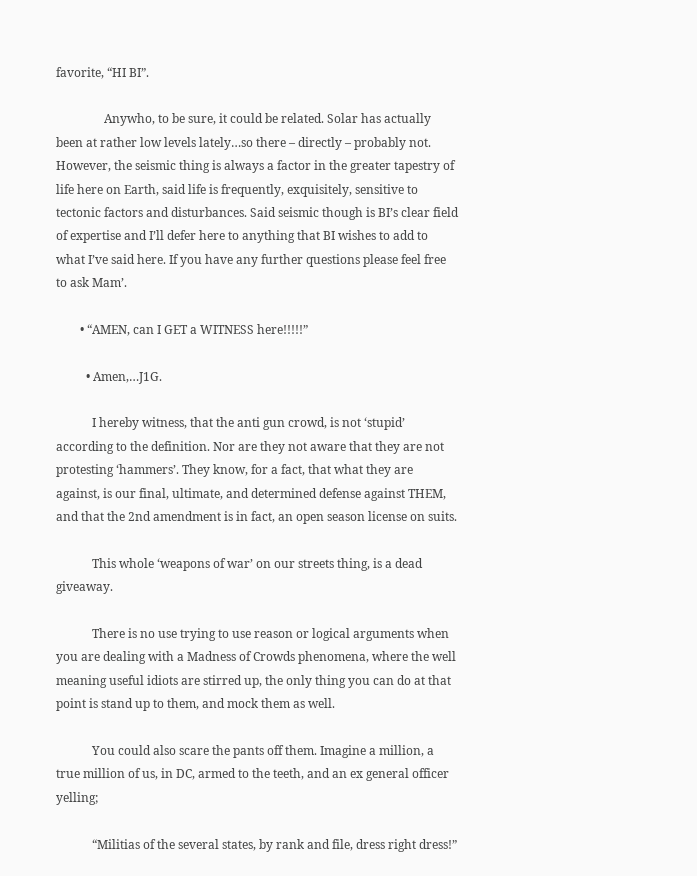favorite, “HI BI”.

                Anywho, to be sure, it could be related. Solar has actually been at rather low levels lately…so there – directly – probably not. However, the seismic thing is always a factor in the greater tapestry of life here on Earth, said life is frequently, exquisitely, sensitive to tectonic factors and disturbances. Said seismic though is BI’s clear field of expertise and I’ll defer here to anything that BI wishes to add to what I’ve said here. If you have any further questions please feel free to ask Mam’.

        • “AMEN, can I GET a WITNESS here!!!!!”

          • Amen,…J1G.

            I hereby witness, that the anti gun crowd, is not ‘stupid’ according to the definition. Nor are they not aware that they are not protesting ‘hammers’. They know, for a fact, that what they are against, is our final, ultimate, and determined defense against THEM, and that the 2nd amendment is in fact, an open season license on suits.

            This whole ‘weapons of war’ on our streets thing, is a dead giveaway.

            There is no use trying to use reason or logical arguments when you are dealing with a Madness of Crowds phenomena, where the well meaning useful idiots are stirred up, the only thing you can do at that point is stand up to them, and mock them as well.

            You could also scare the pants off them. Imagine a million, a true million of us, in DC, armed to the teeth, and an ex general officer yelling;

            “Militias of the several states, by rank and file, dress right dress!”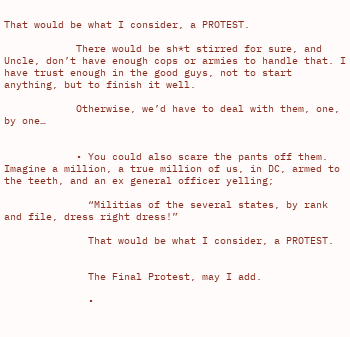That would be what I consider, a PROTEST.

            There would be sh*t stirred for sure, and Uncle, don’t have enough cops or armies to handle that. I have trust enough in the good guys, not to start anything, but to finish it well.

            Otherwise, we’d have to deal with them, one, by one…


            • You could also scare the pants off them. Imagine a million, a true million of us, in DC, armed to the teeth, and an ex general officer yelling;

              “Militias of the several states, by rank and file, dress right dress!”

              That would be what I consider, a PROTEST.


              The Final Protest, may I add.

              •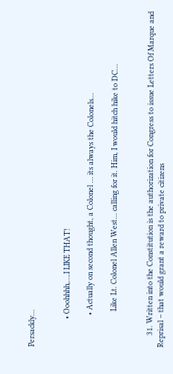Persackly…


              • Ooohhhh,….I LIKE THAT!

                • Actually on second thought, a Colonel … its always the Colonels…

                  Like Lt. Colonel Allen West… calling for it. Him, I would hitch hike to DC…


      31. Written into the Constitution is the authorization for Congress to issue Letters Of Marque and Reprisal – that would grant a reward to private citizens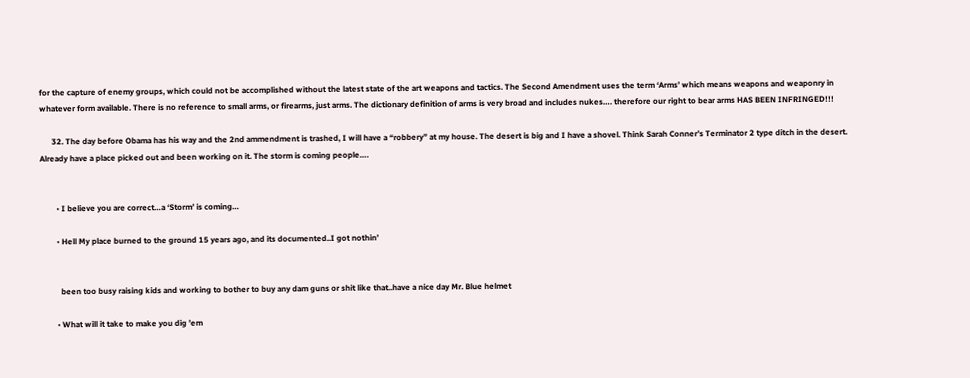for the capture of enemy groups, which could not be accomplished without the latest state of the art weapons and tactics. The Second Amendment uses the term ‘Arms’ which means weapons and weaponry in whatever form available. There is no reference to small arms, or firearms, just arms. The dictionary definition of arms is very broad and includes nukes…. therefore our right to bear arms HAS BEEN INFRINGED!!!

      32. The day before Obama has his way and the 2nd ammendment is trashed, I will have a “robbery” at my house. The desert is big and I have a shovel. Think Sarah Conner’s Terminator 2 type ditch in the desert. Already have a place picked out and been working on it. The storm is coming people….


        • I believe you are correct…a ‘Storm’ is coming…

        • Hell My place burned to the ground 15 years ago, and its documented..I got nothin’


          been too busy raising kids and working to bother to buy any dam guns or shit like that..have a nice day Mr. Blue helmet

        • What will it take to make you dig ’em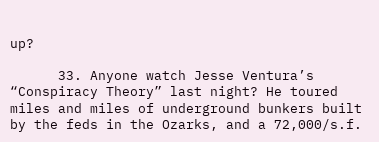up?

      33. Anyone watch Jesse Ventura’s “Conspiracy Theory” last night? He toured miles and miles of underground bunkers built by the feds in the Ozarks, and a 72,000/s.f.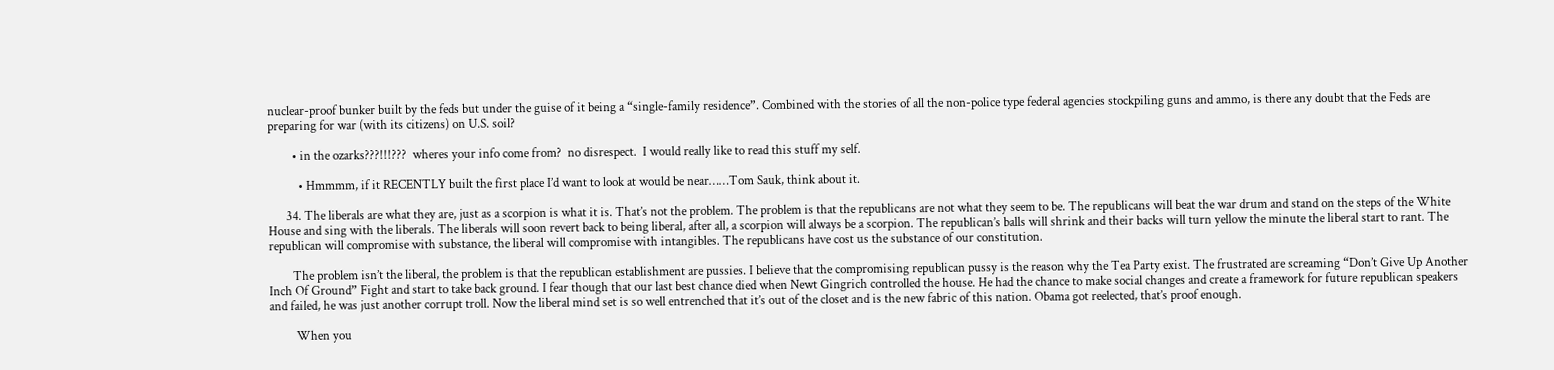nuclear-proof bunker built by the feds but under the guise of it being a “single-family residence”. Combined with the stories of all the non-police type federal agencies stockpiling guns and ammo, is there any doubt that the Feds are preparing for war (with its citizens) on U.S. soil?

        • in the ozarks???!!!???  wheres your info come from?  no disrespect.  I would really like to read this stuff my self.

          • Hmmmm, if it RECENTLY built the first place I’d want to look at would be near……Tom Sauk, think about it.

      34. The liberals are what they are, just as a scorpion is what it is. That’s not the problem. The problem is that the republicans are not what they seem to be. The republicans will beat the war drum and stand on the steps of the White House and sing with the liberals. The liberals will soon revert back to being liberal, after all, a scorpion will always be a scorpion. The republican’s balls will shrink and their backs will turn yellow the minute the liberal start to rant. The republican will compromise with substance, the liberal will compromise with intangibles. The republicans have cost us the substance of our constitution.

        The problem isn’t the liberal, the problem is that the republican establishment are pussies. I believe that the compromising republican pussy is the reason why the Tea Party exist. The frustrated are screaming “Don’t Give Up Another Inch Of Ground” Fight and start to take back ground. I fear though that our last best chance died when Newt Gingrich controlled the house. He had the chance to make social changes and create a framework for future republican speakers and failed, he was just another corrupt troll. Now the liberal mind set is so well entrenched that it’s out of the closet and is the new fabric of this nation. Obama got reelected, that’s proof enough.

         When you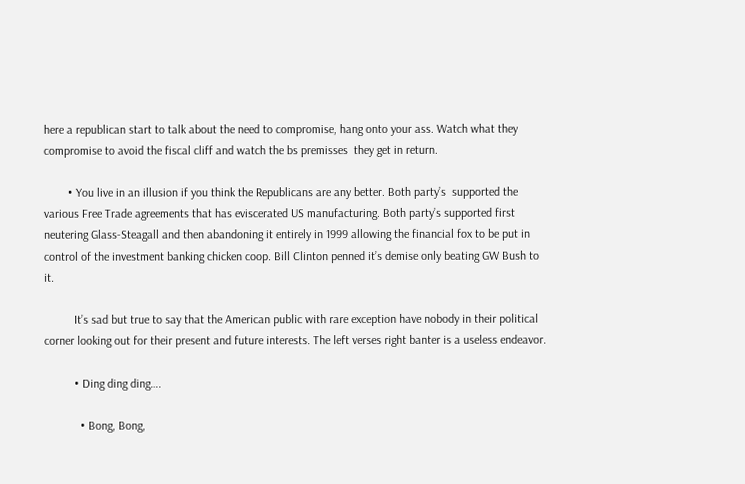here a republican start to talk about the need to compromise, hang onto your ass. Watch what they compromise to avoid the fiscal cliff and watch the bs premisses  they get in return.

        • You live in an illusion if you think the Republicans are any better. Both party’s  supported the various Free Trade agreements that has eviscerated US manufacturing. Both party’s supported first neutering Glass-Steagall and then abandoning it entirely in 1999 allowing the financial fox to be put in control of the investment banking chicken coop. Bill Clinton penned it’s demise only beating GW Bush to it.

          It’s sad but true to say that the American public with rare exception have nobody in their political corner looking out for their present and future interests. The left verses right banter is a useless endeavor.

          • Ding ding ding….

            • Bong, Bong,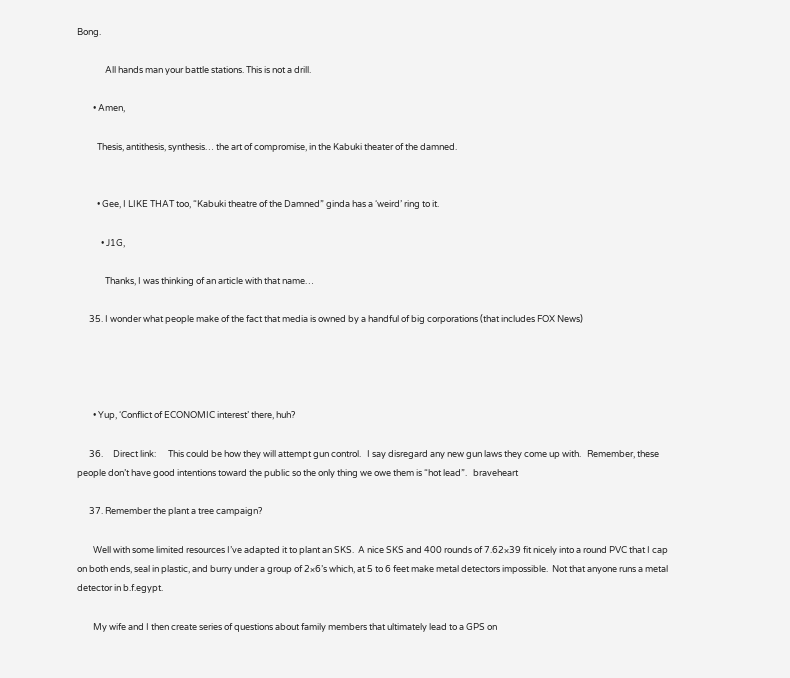Bong.

              All hands man your battle stations. This is not a drill.

        • Amen,

          Thesis, antithesis, synthesis… the art of compromise, in the Kabuki theater of the damned.


          • Gee, I LIKE THAT too, “Kabuki theatre of the Damned” ginda has a ‘weird’ ring to it.

            • J1G,

              Thanks, I was thinking of an article with that name…

      35. I wonder what people make of the fact that media is owned by a handful of big corporations (that includes FOX News)




        • Yup, ‘Conflict of ECONOMIC interest’ there, huh?

      36.     Direct link:      This could be how they will attempt gun control.   I say disregard any new gun laws they come up with.   Remember, these people don’t have good intentions toward the public so the only thing we owe them is “hot lead”.   braveheart

      37. Remember the plant a tree campaign?

        Well with some limited resources I’ve adapted it to plant an SKS.  A nice SKS and 400 rounds of 7.62×39 fit nicely into a round PVC that I cap on both ends, seal in plastic, and burry under a group of 2×6’s which, at 5 to 6 feet make metal detectors impossible.  Not that anyone runs a metal detector in b.f.egypt.

        My wife and I then create series of questions about family members that ultimately lead to a GPS on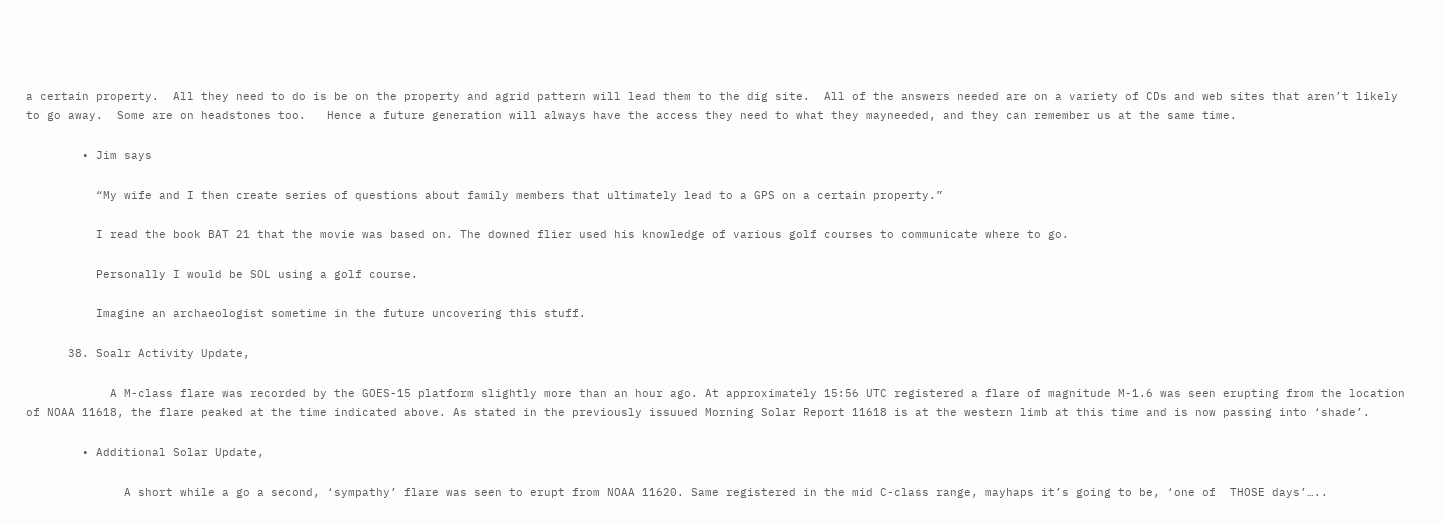a certain property.  All they need to do is be on the property and agrid pattern will lead them to the dig site.  All of the answers needed are on a variety of CDs and web sites that aren’t likely to go away.  Some are on headstones too.   Hence a future generation will always have the access they need to what they mayneeded, and they can remember us at the same time.

        • Jim says

          “My wife and I then create series of questions about family members that ultimately lead to a GPS on a certain property.”

          I read the book BAT 21 that the movie was based on. The downed flier used his knowledge of various golf courses to communicate where to go.

          Personally I would be SOL using a golf course.

          Imagine an archaeologist sometime in the future uncovering this stuff.

      38. Soalr Activity Update,

            A M-class flare was recorded by the GOES-15 platform slightly more than an hour ago. At approximately 15:56 UTC registered a flare of magnitude M-1.6 was seen erupting from the location of NOAA 11618, the flare peaked at the time indicated above. As stated in the previously issuued Morning Solar Report 11618 is at the western limb at this time and is now passing into ‘shade’.

        • Additional Solar Update,

              A short while a go a second, ‘sympathy’ flare was seen to erupt from NOAA 11620. Same registered in the mid C-class range, mayhaps it’s going to be, ‘one of  THOSE days’…..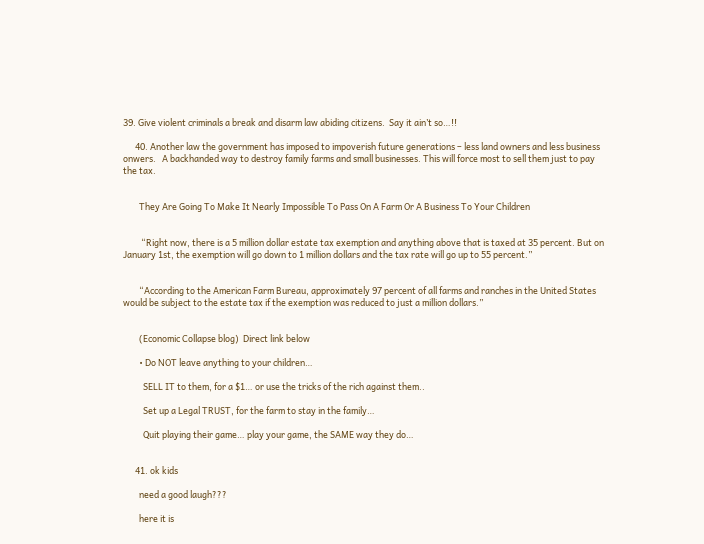39. Give violent criminals a break and disarm law abiding citizens.  Say it ain’t so…!!

      40. Another law the government has imposed to impoverish future generations – less land owners and less business onwers.   A backhanded way to destroy family farms and small businesses. This will force most to sell them just to pay the tax.


        They Are Going To Make It Nearly Impossible To Pass On A Farm Or A Business To Your Children


         “Right now, there is a 5 million dollar estate tax exemption and anything above that is taxed at 35 percent. But on January 1st, the exemption will go down to 1 million dollars and the tax rate will go up to 55 percent.”


        “According to the American Farm Bureau, approximately 97 percent of all farms and ranches in the United States would be subject to the estate tax if the exemption was reduced to just a million dollars.”


        (Economic Collapse blog)  Direct link below

        • Do NOT leave anything to your children…

          SELL IT to them, for a $1… or use the tricks of the rich against them..

          Set up a Legal TRUST, for the farm to stay in the family…

          Quit playing their game… play your game, the SAME way they do…


      41. ok kids

        need a good laugh???

        here it is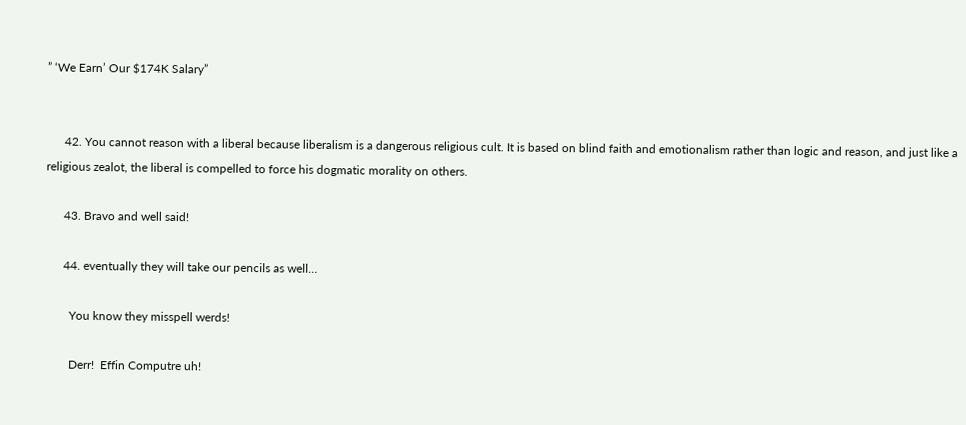” ‘We Earn’ Our $174K Salary”


      42. You cannot reason with a liberal because liberalism is a dangerous religious cult. It is based on blind faith and emotionalism rather than logic and reason, and just like a religious zealot, the liberal is compelled to force his dogmatic morality on others.

      43. Bravo and well said!

      44. eventually they will take our pencils as well…

        You know they misspell werds!

        Derr!  Effin Computre uh!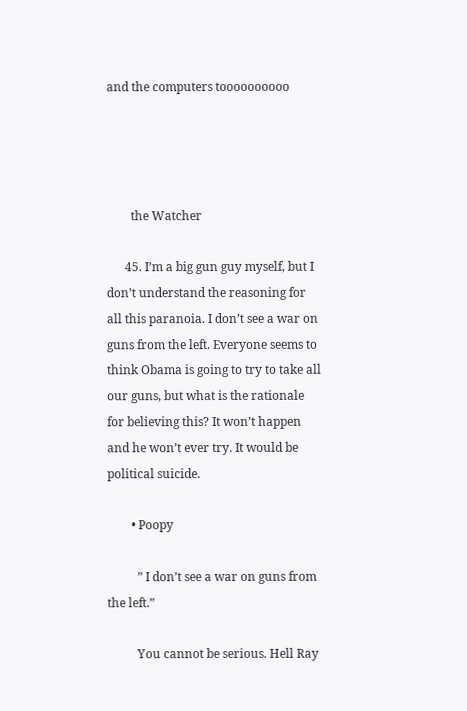and the computers toooooooooo




        the Watcher

      45. I’m a big gun guy myself, but I don’t understand the reasoning for all this paranoia. I don’t see a war on guns from the left. Everyone seems to think Obama is going to try to take all our guns, but what is the rationale for believing this? It won’t happen and he won’t ever try. It would be political suicide.

        • Poopy

          ” I don’t see a war on guns from the left.”

          You cannot be serious. Hell Ray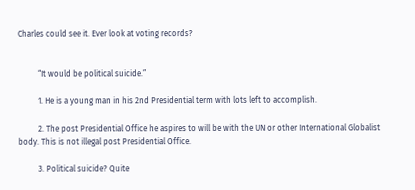Charles could see it. Ever look at voting records?


          “It would be political suicide.”

          1. He is a young man in his 2nd Presidential term with lots left to accomplish.

          2. The post Presidential Office he aspires to will be with the UN or other International Globalist body. This is not illegal post Presidential Office.

          3. Political suicide? Quite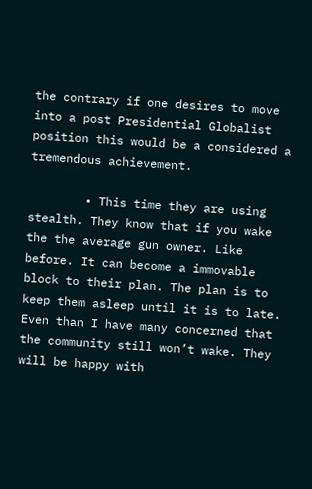the contrary if one desires to move into a post Presidential Globalist position this would be a considered a tremendous achievement.

        • This time they are using stealth. They know that if you wake the the average gun owner. Like before. It can become a immovable block to their plan. The plan is to keep them asleep until it is to late. Even than I have many concerned that the community still won’t wake. They will be happy with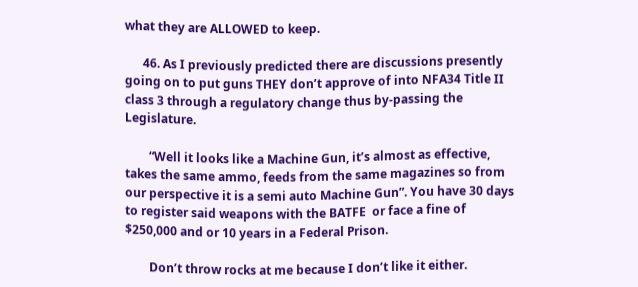what they are ALLOWED to keep.

      46. As I previously predicted there are discussions presently going on to put guns THEY don’t approve of into NFA34 Title II class 3 through a regulatory change thus by-passing the Legislature.

        “Well it looks like a Machine Gun, it’s almost as effective, takes the same ammo, feeds from the same magazines so from our perspective it is a semi auto Machine Gun”. You have 30 days to register said weapons with the BATFE  or face a fine of $250,000 and or 10 years in a Federal Prison.

        Don’t throw rocks at me because I don’t like it either.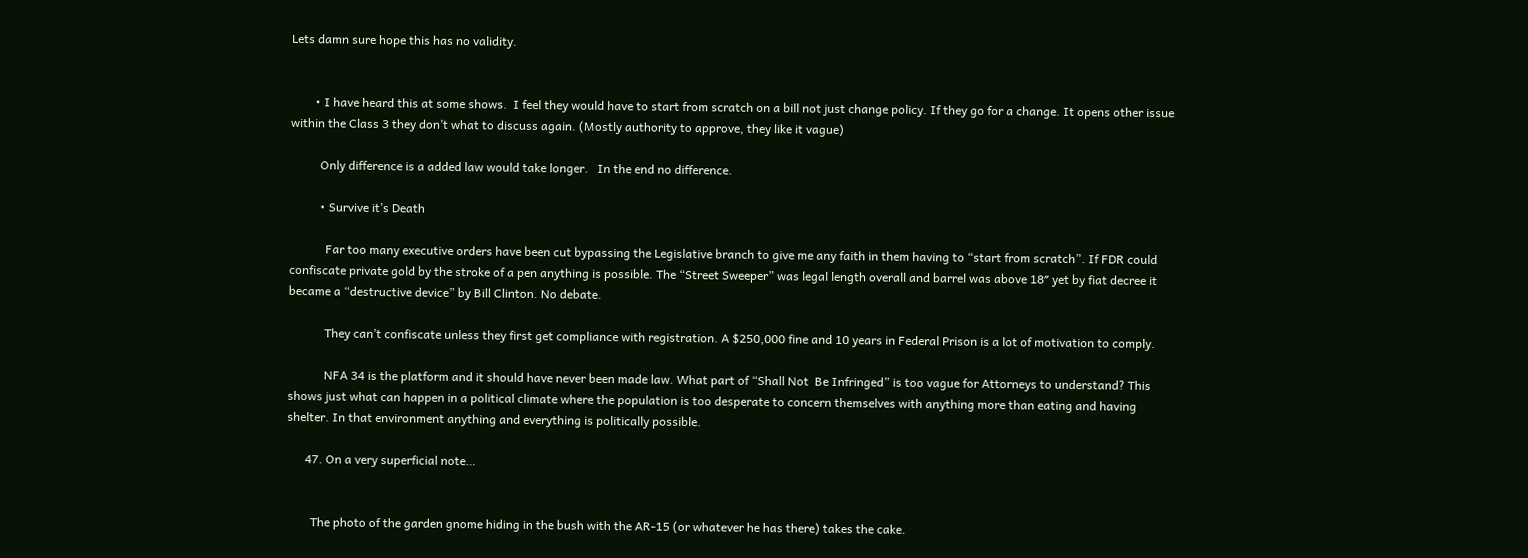Lets damn sure hope this has no validity.


        • I have heard this at some shows.  I feel they would have to start from scratch on a bill not just change policy. If they go for a change. It opens other issue within the Class 3 they don’t what to discuss again. (Mostly authority to approve, they like it vague)

          Only difference is a added law would take longer.   In the end no difference.

          • Survive it’s Death

            Far too many executive orders have been cut bypassing the Legislative branch to give me any faith in them having to “start from scratch”. If FDR could confiscate private gold by the stroke of a pen anything is possible. The “Street Sweeper” was legal length overall and barrel was above 18″ yet by fiat decree it became a “destructive device” by Bill Clinton. No debate.

            They can’t confiscate unless they first get compliance with registration. A $250,000 fine and 10 years in Federal Prison is a lot of motivation to comply.

            NFA 34 is the platform and it should have never been made law. What part of “Shall Not  Be Infringed” is too vague for Attorneys to understand? This shows just what can happen in a political climate where the population is too desperate to concern themselves with anything more than eating and having shelter. In that environment anything and everything is politically possible.

      47. On a very superficial note…


        The photo of the garden gnome hiding in the bush with the AR-15 (or whatever he has there) takes the cake.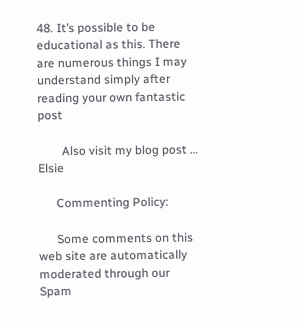48. It’s possible to be educational as this. There are numerous things I may understand simply after reading your own fantastic post

        Also visit my blog post … Elsie

      Commenting Policy:

      Some comments on this web site are automatically moderated through our Spam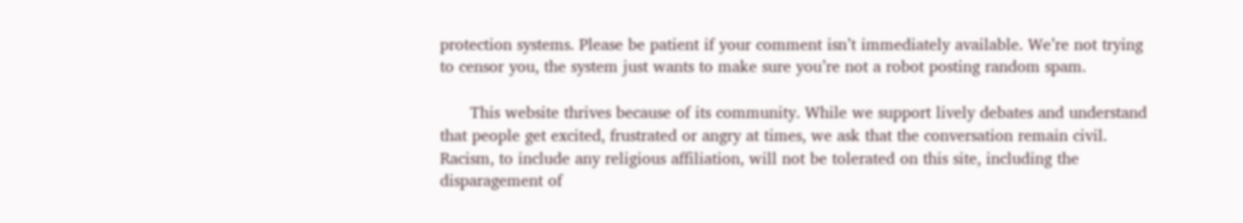protection systems. Please be patient if your comment isn’t immediately available. We’re not trying to censor you, the system just wants to make sure you’re not a robot posting random spam.

      This website thrives because of its community. While we support lively debates and understand that people get excited, frustrated or angry at times, we ask that the conversation remain civil. Racism, to include any religious affiliation, will not be tolerated on this site, including the disparagement of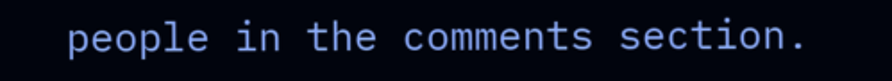people in the comments section.